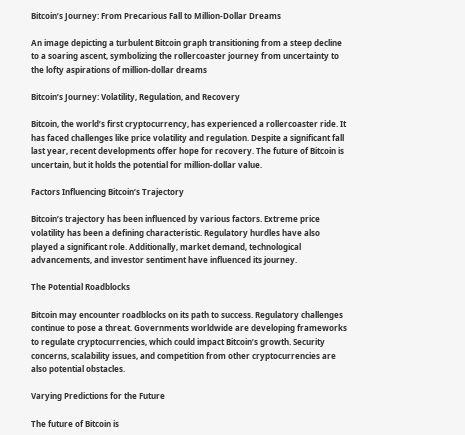Bitcoin’s Journey: From Precarious Fall to Million-Dollar Dreams

An image depicting a turbulent Bitcoin graph transitioning from a steep decline to a soaring ascent, symbolizing the rollercoaster journey from uncertainty to the lofty aspirations of million-dollar dreams

Bitcoin’s Journey: Volatility, Regulation, and Recovery

Bitcoin, the world’s first cryptocurrency, has experienced a rollercoaster ride. It has faced challenges like price volatility and regulation. Despite a significant fall last year, recent developments offer hope for recovery. The future of Bitcoin is uncertain, but it holds the potential for million-dollar value.

Factors Influencing Bitcoin’s Trajectory

Bitcoin’s trajectory has been influenced by various factors. Extreme price volatility has been a defining characteristic. Regulatory hurdles have also played a significant role. Additionally, market demand, technological advancements, and investor sentiment have influenced its journey.

The Potential Roadblocks

Bitcoin may encounter roadblocks on its path to success. Regulatory challenges continue to pose a threat. Governments worldwide are developing frameworks to regulate cryptocurrencies, which could impact Bitcoin’s growth. Security concerns, scalability issues, and competition from other cryptocurrencies are also potential obstacles.

Varying Predictions for the Future

The future of Bitcoin is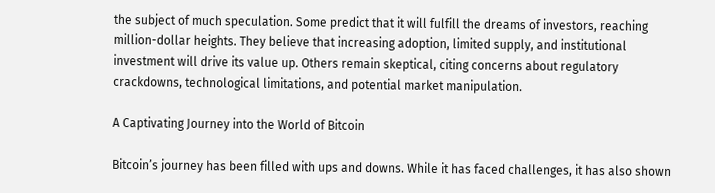the subject of much speculation. Some predict that it will fulfill the dreams of investors, reaching million-dollar heights. They believe that increasing adoption, limited supply, and institutional investment will drive its value up. Others remain skeptical, citing concerns about regulatory crackdowns, technological limitations, and potential market manipulation.

A Captivating Journey into the World of Bitcoin

Bitcoin’s journey has been filled with ups and downs. While it has faced challenges, it has also shown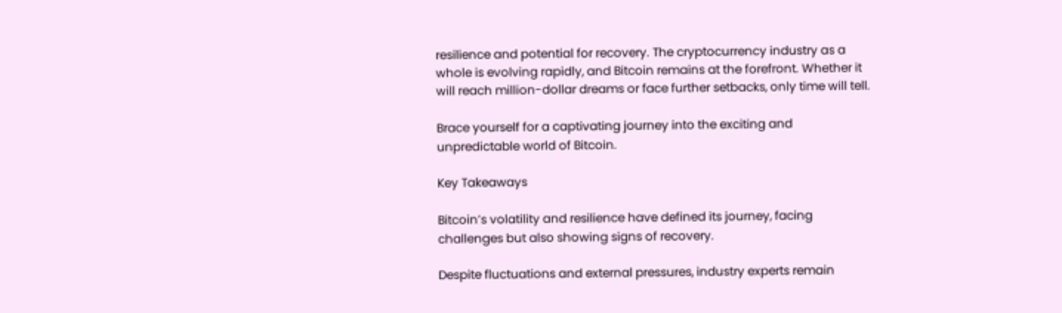resilience and potential for recovery. The cryptocurrency industry as a whole is evolving rapidly, and Bitcoin remains at the forefront. Whether it will reach million-dollar dreams or face further setbacks, only time will tell.

Brace yourself for a captivating journey into the exciting and unpredictable world of Bitcoin.

Key Takeaways

Bitcoin’s volatility and resilience have defined its journey, facing challenges but also showing signs of recovery.

Despite fluctuations and external pressures, industry experts remain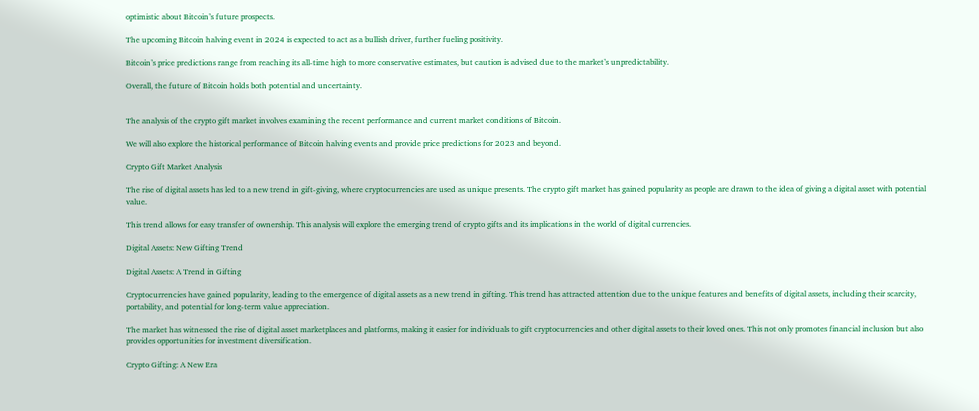optimistic about Bitcoin’s future prospects.

The upcoming Bitcoin halving event in 2024 is expected to act as a bullish driver, further fueling positivity.

Bitcoin’s price predictions range from reaching its all-time high to more conservative estimates, but caution is advised due to the market’s unpredictability.

Overall, the future of Bitcoin holds both potential and uncertainty.


The analysis of the crypto gift market involves examining the recent performance and current market conditions of Bitcoin.

We will also explore the historical performance of Bitcoin halving events and provide price predictions for 2023 and beyond.

Crypto Gift Market Analysis

The rise of digital assets has led to a new trend in gift-giving, where cryptocurrencies are used as unique presents. The crypto gift market has gained popularity as people are drawn to the idea of giving a digital asset with potential value.

This trend allows for easy transfer of ownership. This analysis will explore the emerging trend of crypto gifts and its implications in the world of digital currencies.

Digital Assets: New Gifting Trend

Digital Assets: A Trend in Gifting

Cryptocurrencies have gained popularity, leading to the emergence of digital assets as a new trend in gifting. This trend has attracted attention due to the unique features and benefits of digital assets, including their scarcity, portability, and potential for long-term value appreciation.

The market has witnessed the rise of digital asset marketplaces and platforms, making it easier for individuals to gift cryptocurrencies and other digital assets to their loved ones. This not only promotes financial inclusion but also provides opportunities for investment diversification.

Crypto Gifting: A New Era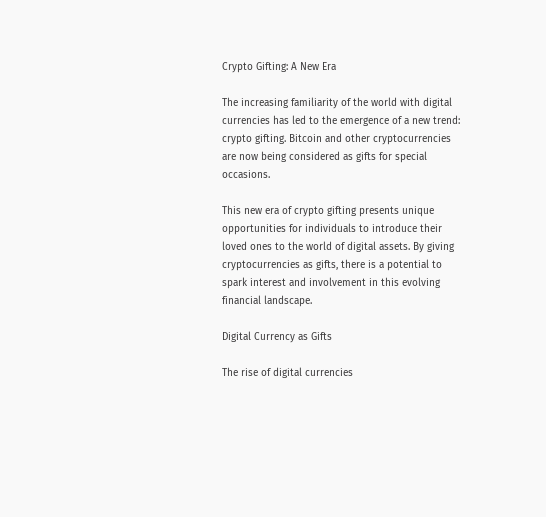Crypto Gifting: A New Era

The increasing familiarity of the world with digital currencies has led to the emergence of a new trend: crypto gifting. Bitcoin and other cryptocurrencies are now being considered as gifts for special occasions.

This new era of crypto gifting presents unique opportunities for individuals to introduce their loved ones to the world of digital assets. By giving cryptocurrencies as gifts, there is a potential to spark interest and involvement in this evolving financial landscape.

Digital Currency as Gifts

The rise of digital currencies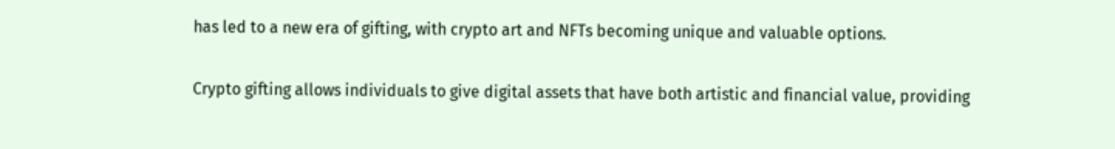has led to a new era of gifting, with crypto art and NFTs becoming unique and valuable options.

Crypto gifting allows individuals to give digital assets that have both artistic and financial value, providing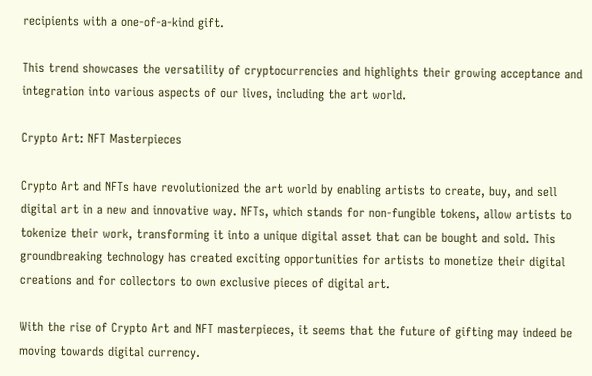recipients with a one-of-a-kind gift.

This trend showcases the versatility of cryptocurrencies and highlights their growing acceptance and integration into various aspects of our lives, including the art world.

Crypto Art: NFT Masterpieces

Crypto Art and NFTs have revolutionized the art world by enabling artists to create, buy, and sell digital art in a new and innovative way. NFTs, which stands for non-fungible tokens, allow artists to tokenize their work, transforming it into a unique digital asset that can be bought and sold. This groundbreaking technology has created exciting opportunities for artists to monetize their digital creations and for collectors to own exclusive pieces of digital art.

With the rise of Crypto Art and NFT masterpieces, it seems that the future of gifting may indeed be moving towards digital currency.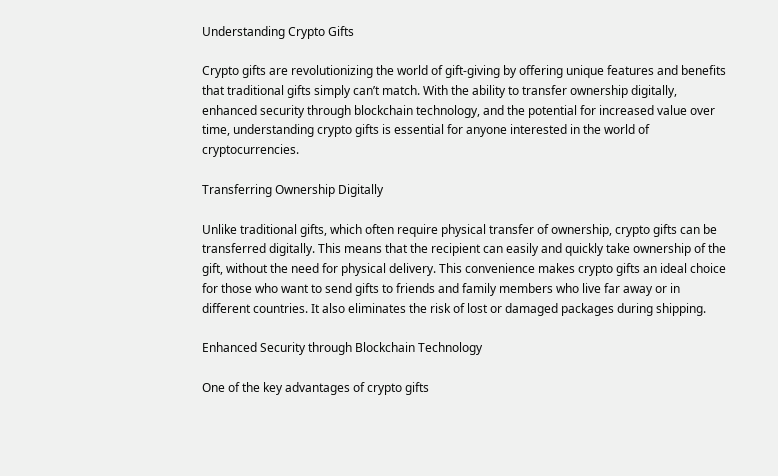Understanding Crypto Gifts

Crypto gifts are revolutionizing the world of gift-giving by offering unique features and benefits that traditional gifts simply can’t match. With the ability to transfer ownership digitally, enhanced security through blockchain technology, and the potential for increased value over time, understanding crypto gifts is essential for anyone interested in the world of cryptocurrencies.

Transferring Ownership Digitally

Unlike traditional gifts, which often require physical transfer of ownership, crypto gifts can be transferred digitally. This means that the recipient can easily and quickly take ownership of the gift, without the need for physical delivery. This convenience makes crypto gifts an ideal choice for those who want to send gifts to friends and family members who live far away or in different countries. It also eliminates the risk of lost or damaged packages during shipping.

Enhanced Security through Blockchain Technology

One of the key advantages of crypto gifts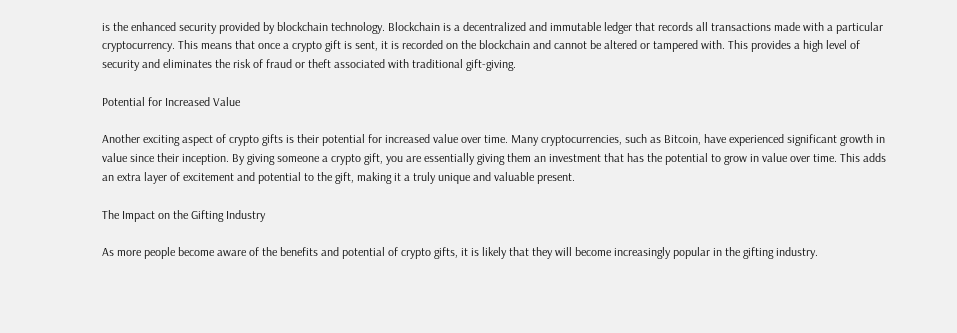is the enhanced security provided by blockchain technology. Blockchain is a decentralized and immutable ledger that records all transactions made with a particular cryptocurrency. This means that once a crypto gift is sent, it is recorded on the blockchain and cannot be altered or tampered with. This provides a high level of security and eliminates the risk of fraud or theft associated with traditional gift-giving.

Potential for Increased Value

Another exciting aspect of crypto gifts is their potential for increased value over time. Many cryptocurrencies, such as Bitcoin, have experienced significant growth in value since their inception. By giving someone a crypto gift, you are essentially giving them an investment that has the potential to grow in value over time. This adds an extra layer of excitement and potential to the gift, making it a truly unique and valuable present.

The Impact on the Gifting Industry

As more people become aware of the benefits and potential of crypto gifts, it is likely that they will become increasingly popular in the gifting industry.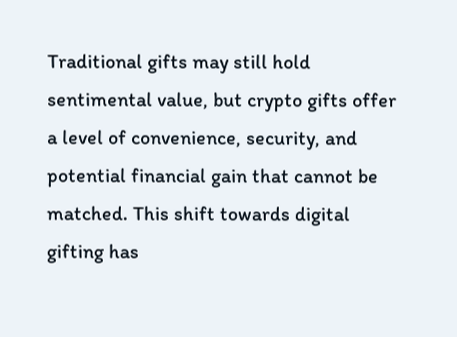Traditional gifts may still hold sentimental value, but crypto gifts offer a level of convenience, security, and potential financial gain that cannot be matched. This shift towards digital gifting has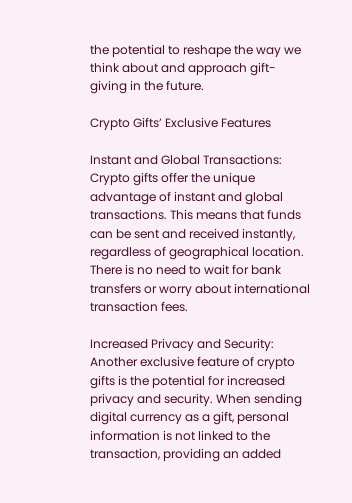the potential to reshape the way we think about and approach gift-giving in the future.

Crypto Gifts’ Exclusive Features

Instant and Global Transactions: Crypto gifts offer the unique advantage of instant and global transactions. This means that funds can be sent and received instantly, regardless of geographical location. There is no need to wait for bank transfers or worry about international transaction fees.

Increased Privacy and Security: Another exclusive feature of crypto gifts is the potential for increased privacy and security. When sending digital currency as a gift, personal information is not linked to the transaction, providing an added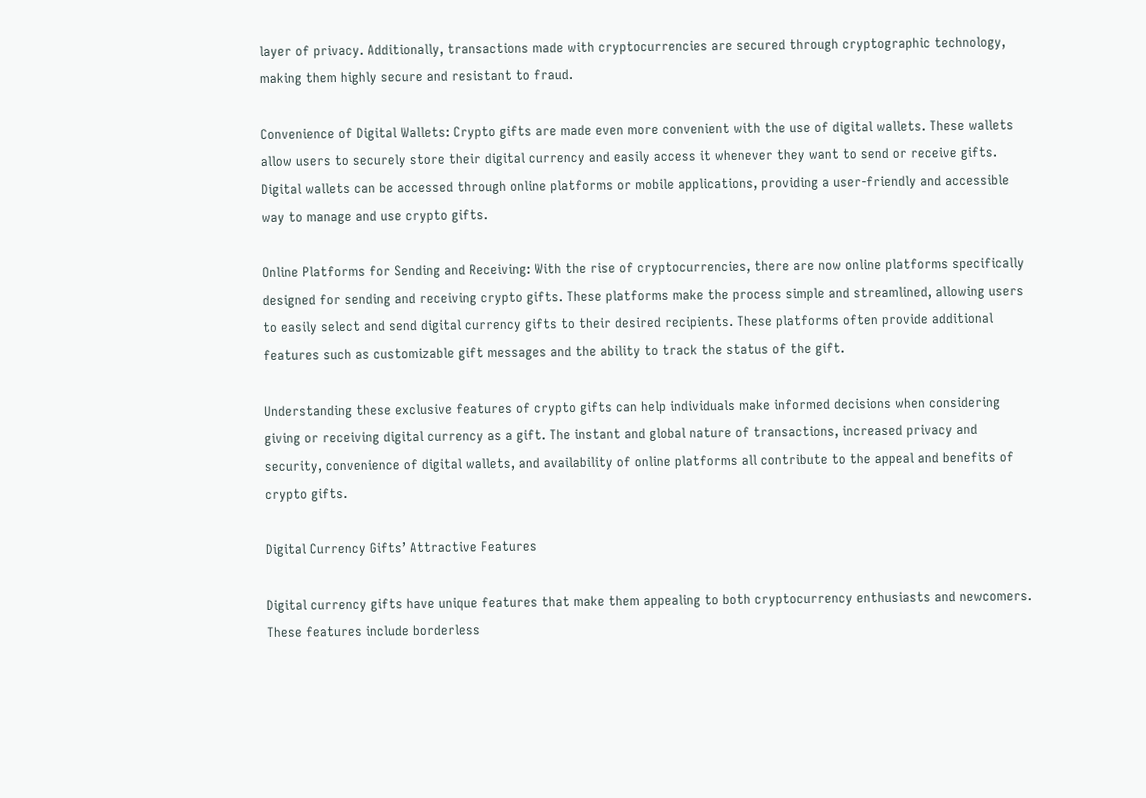layer of privacy. Additionally, transactions made with cryptocurrencies are secured through cryptographic technology, making them highly secure and resistant to fraud.

Convenience of Digital Wallets: Crypto gifts are made even more convenient with the use of digital wallets. These wallets allow users to securely store their digital currency and easily access it whenever they want to send or receive gifts. Digital wallets can be accessed through online platforms or mobile applications, providing a user-friendly and accessible way to manage and use crypto gifts.

Online Platforms for Sending and Receiving: With the rise of cryptocurrencies, there are now online platforms specifically designed for sending and receiving crypto gifts. These platforms make the process simple and streamlined, allowing users to easily select and send digital currency gifts to their desired recipients. These platforms often provide additional features such as customizable gift messages and the ability to track the status of the gift.

Understanding these exclusive features of crypto gifts can help individuals make informed decisions when considering giving or receiving digital currency as a gift. The instant and global nature of transactions, increased privacy and security, convenience of digital wallets, and availability of online platforms all contribute to the appeal and benefits of crypto gifts.

Digital Currency Gifts’ Attractive Features

Digital currency gifts have unique features that make them appealing to both cryptocurrency enthusiasts and newcomers. These features include borderless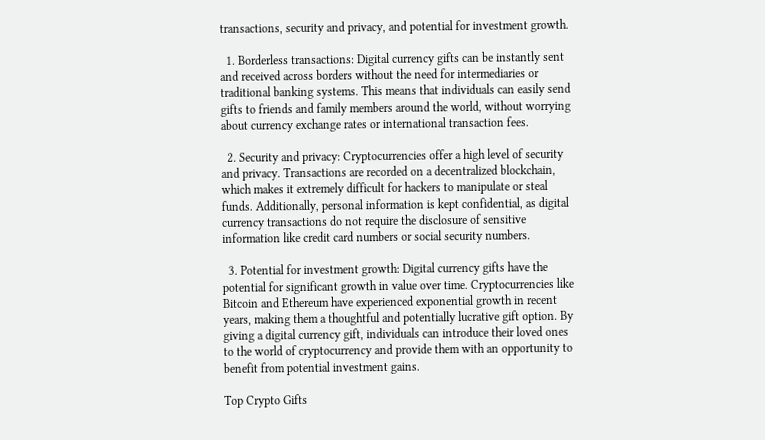transactions, security and privacy, and potential for investment growth.

  1. Borderless transactions: Digital currency gifts can be instantly sent and received across borders without the need for intermediaries or traditional banking systems. This means that individuals can easily send gifts to friends and family members around the world, without worrying about currency exchange rates or international transaction fees.

  2. Security and privacy: Cryptocurrencies offer a high level of security and privacy. Transactions are recorded on a decentralized blockchain, which makes it extremely difficult for hackers to manipulate or steal funds. Additionally, personal information is kept confidential, as digital currency transactions do not require the disclosure of sensitive information like credit card numbers or social security numbers.

  3. Potential for investment growth: Digital currency gifts have the potential for significant growth in value over time. Cryptocurrencies like Bitcoin and Ethereum have experienced exponential growth in recent years, making them a thoughtful and potentially lucrative gift option. By giving a digital currency gift, individuals can introduce their loved ones to the world of cryptocurrency and provide them with an opportunity to benefit from potential investment gains.

Top Crypto Gifts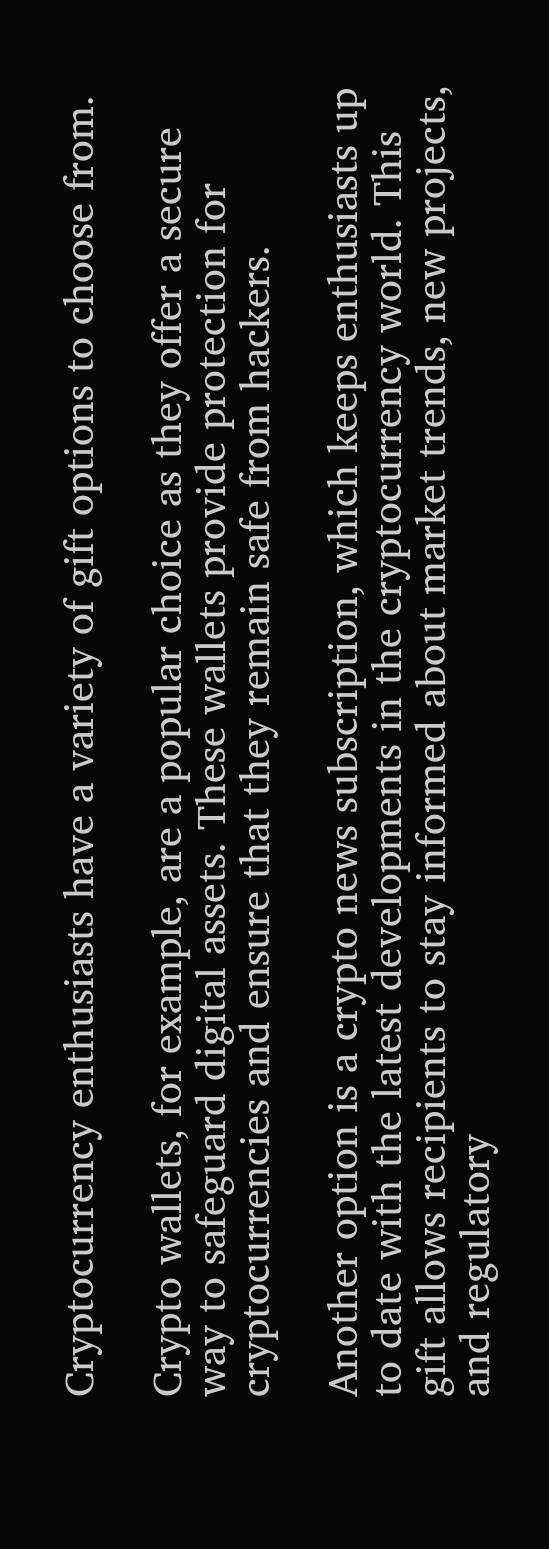Cryptocurrency enthusiasts have a variety of gift options to choose from.

Crypto wallets, for example, are a popular choice as they offer a secure way to safeguard digital assets. These wallets provide protection for cryptocurrencies and ensure that they remain safe from hackers.

Another option is a crypto news subscription, which keeps enthusiasts up to date with the latest developments in the cryptocurrency world. This gift allows recipients to stay informed about market trends, new projects, and regulatory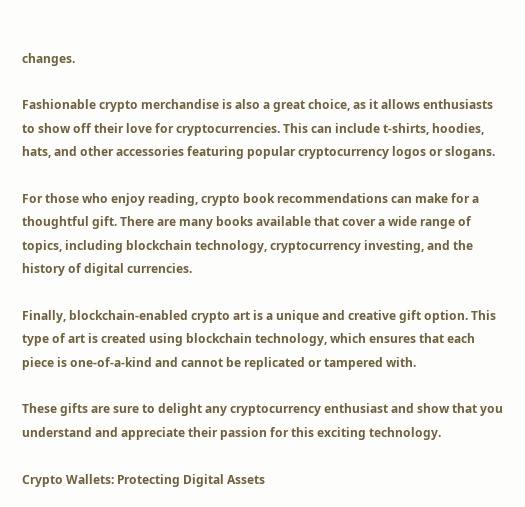changes.

Fashionable crypto merchandise is also a great choice, as it allows enthusiasts to show off their love for cryptocurrencies. This can include t-shirts, hoodies, hats, and other accessories featuring popular cryptocurrency logos or slogans.

For those who enjoy reading, crypto book recommendations can make for a thoughtful gift. There are many books available that cover a wide range of topics, including blockchain technology, cryptocurrency investing, and the history of digital currencies.

Finally, blockchain-enabled crypto art is a unique and creative gift option. This type of art is created using blockchain technology, which ensures that each piece is one-of-a-kind and cannot be replicated or tampered with.

These gifts are sure to delight any cryptocurrency enthusiast and show that you understand and appreciate their passion for this exciting technology.

Crypto Wallets: Protecting Digital Assets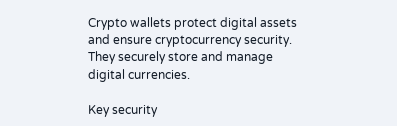Crypto wallets protect digital assets and ensure cryptocurrency security. They securely store and manage digital currencies.

Key security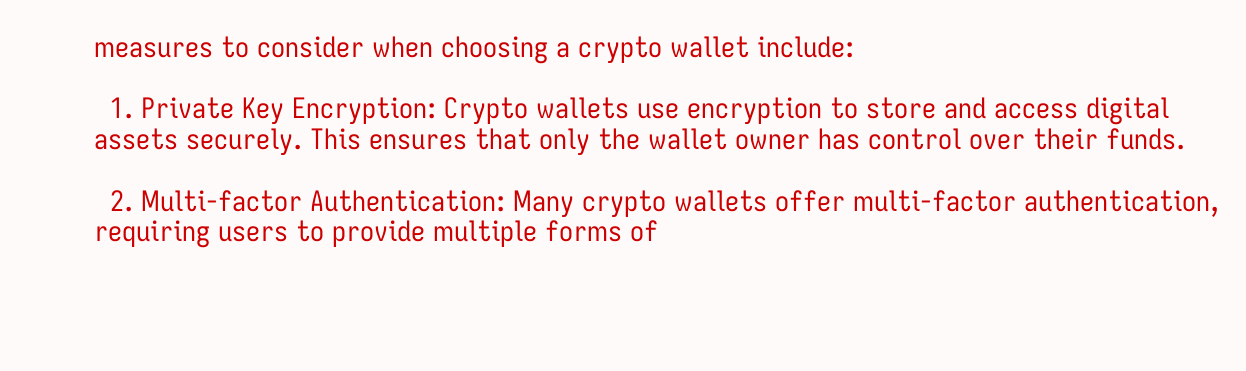measures to consider when choosing a crypto wallet include:

  1. Private Key Encryption: Crypto wallets use encryption to store and access digital assets securely. This ensures that only the wallet owner has control over their funds.

  2. Multi-factor Authentication: Many crypto wallets offer multi-factor authentication, requiring users to provide multiple forms of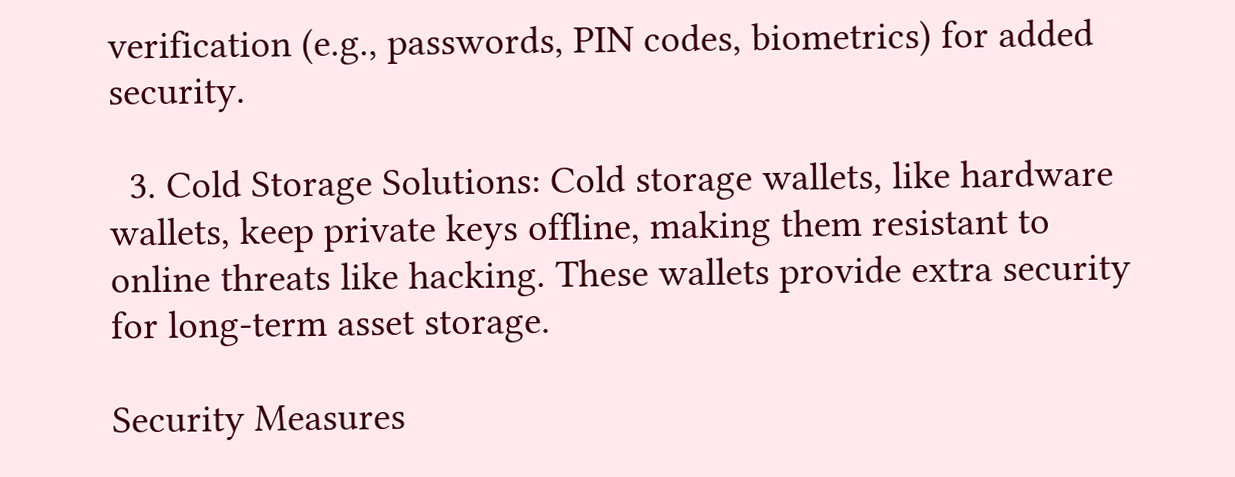verification (e.g., passwords, PIN codes, biometrics) for added security.

  3. Cold Storage Solutions: Cold storage wallets, like hardware wallets, keep private keys offline, making them resistant to online threats like hacking. These wallets provide extra security for long-term asset storage.

Security Measures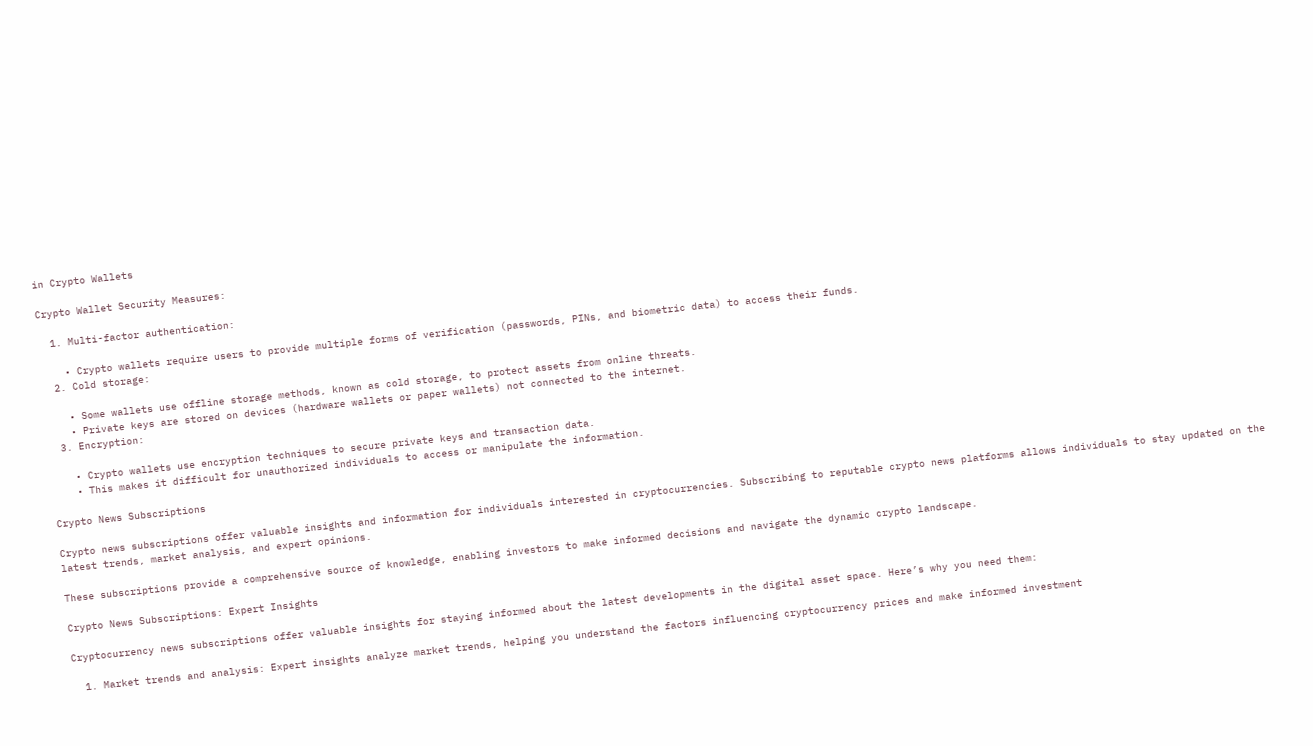in Crypto Wallets

Crypto Wallet Security Measures:

  1. Multi-factor authentication:

    • Crypto wallets require users to provide multiple forms of verification (passwords, PINs, and biometric data) to access their funds.
  2. Cold storage:

    • Some wallets use offline storage methods, known as cold storage, to protect assets from online threats.
    • Private keys are stored on devices (hardware wallets or paper wallets) not connected to the internet.
  3. Encryption:

    • Crypto wallets use encryption techniques to secure private keys and transaction data.
    • This makes it difficult for unauthorized individuals to access or manipulate the information.

Crypto News Subscriptions

Crypto news subscriptions offer valuable insights and information for individuals interested in cryptocurrencies. Subscribing to reputable crypto news platforms allows individuals to stay updated on the latest trends, market analysis, and expert opinions.

These subscriptions provide a comprehensive source of knowledge, enabling investors to make informed decisions and navigate the dynamic crypto landscape.

Crypto News Subscriptions: Expert Insights

Cryptocurrency news subscriptions offer valuable insights for staying informed about the latest developments in the digital asset space. Here’s why you need them:

  1. Market trends and analysis: Expert insights analyze market trends, helping you understand the factors influencing cryptocurrency prices and make informed investment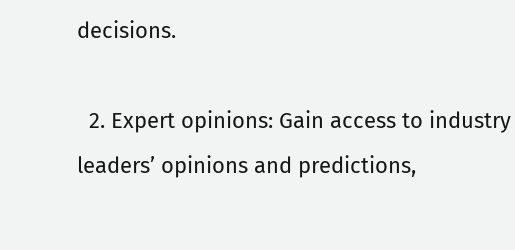decisions.

  2. Expert opinions: Gain access to industry leaders’ opinions and predictions,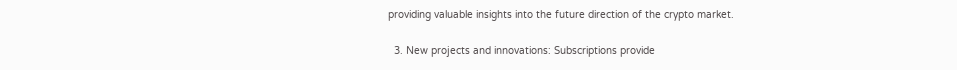providing valuable insights into the future direction of the crypto market.

  3. New projects and innovations: Subscriptions provide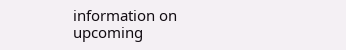information on upcoming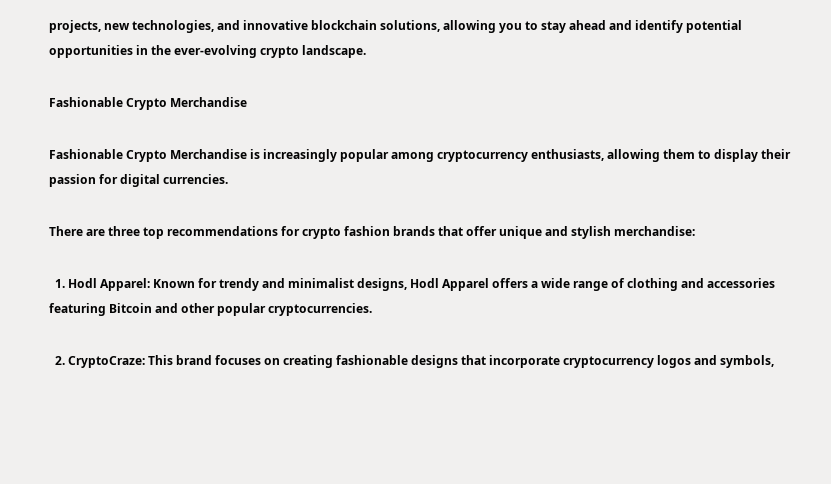projects, new technologies, and innovative blockchain solutions, allowing you to stay ahead and identify potential opportunities in the ever-evolving crypto landscape.

Fashionable Crypto Merchandise

Fashionable Crypto Merchandise is increasingly popular among cryptocurrency enthusiasts, allowing them to display their passion for digital currencies.

There are three top recommendations for crypto fashion brands that offer unique and stylish merchandise:

  1. Hodl Apparel: Known for trendy and minimalist designs, Hodl Apparel offers a wide range of clothing and accessories featuring Bitcoin and other popular cryptocurrencies.

  2. CryptoCraze: This brand focuses on creating fashionable designs that incorporate cryptocurrency logos and symbols,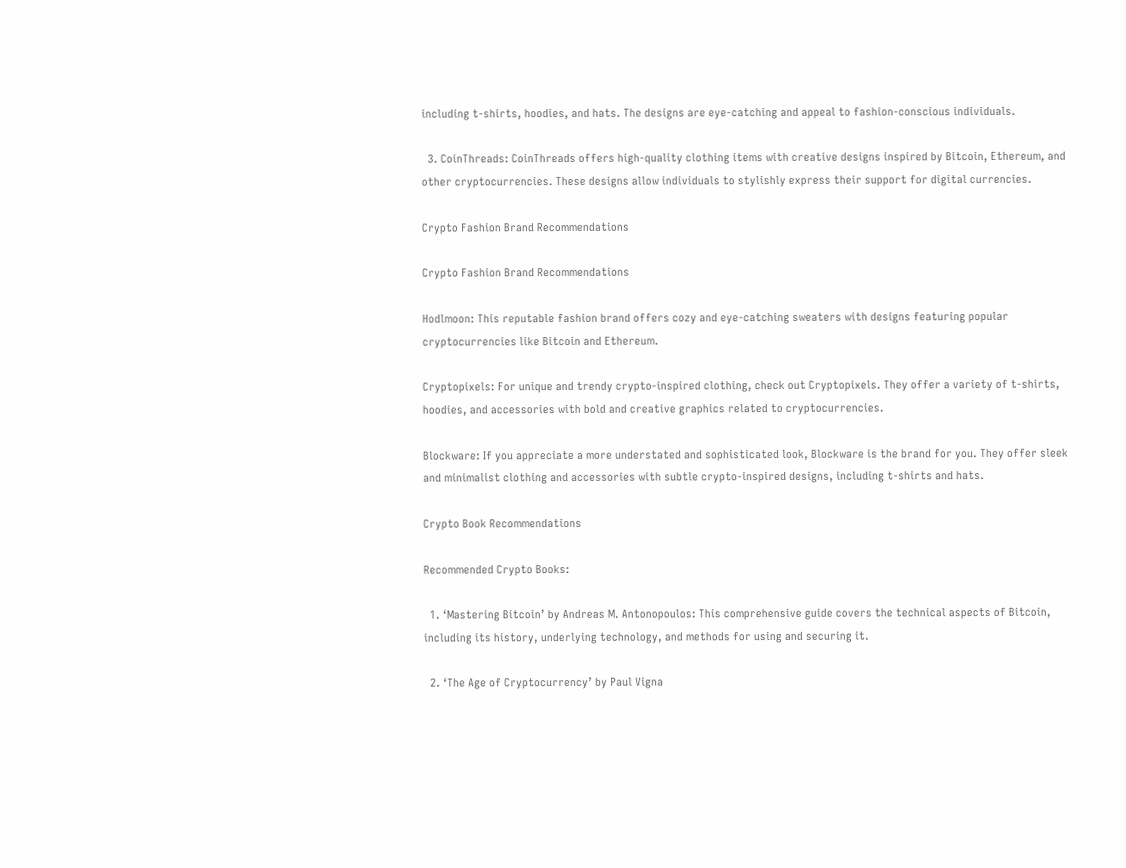including t-shirts, hoodies, and hats. The designs are eye-catching and appeal to fashion-conscious individuals.

  3. CoinThreads: CoinThreads offers high-quality clothing items with creative designs inspired by Bitcoin, Ethereum, and other cryptocurrencies. These designs allow individuals to stylishly express their support for digital currencies.

Crypto Fashion Brand Recommendations

Crypto Fashion Brand Recommendations

Hodlmoon: This reputable fashion brand offers cozy and eye-catching sweaters with designs featuring popular cryptocurrencies like Bitcoin and Ethereum.

Cryptopixels: For unique and trendy crypto-inspired clothing, check out Cryptopixels. They offer a variety of t-shirts, hoodies, and accessories with bold and creative graphics related to cryptocurrencies.

Blockware: If you appreciate a more understated and sophisticated look, Blockware is the brand for you. They offer sleek and minimalist clothing and accessories with subtle crypto-inspired designs, including t-shirts and hats.

Crypto Book Recommendations

Recommended Crypto Books:

  1. ‘Mastering Bitcoin’ by Andreas M. Antonopoulos: This comprehensive guide covers the technical aspects of Bitcoin, including its history, underlying technology, and methods for using and securing it.

  2. ‘The Age of Cryptocurrency’ by Paul Vigna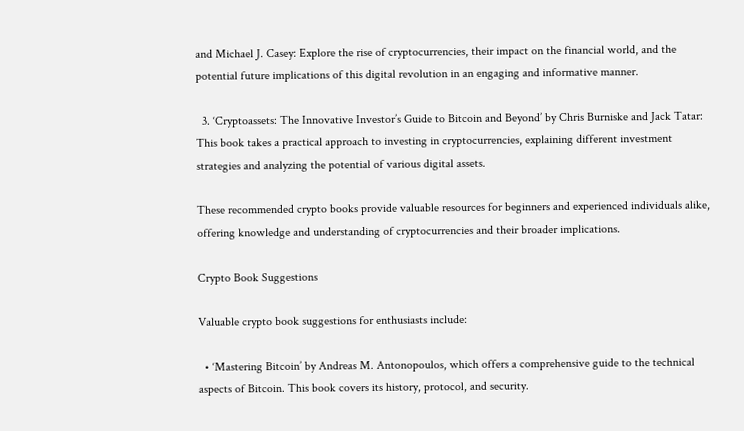and Michael J. Casey: Explore the rise of cryptocurrencies, their impact on the financial world, and the potential future implications of this digital revolution in an engaging and informative manner.

  3. ‘Cryptoassets: The Innovative Investor’s Guide to Bitcoin and Beyond’ by Chris Burniske and Jack Tatar: This book takes a practical approach to investing in cryptocurrencies, explaining different investment strategies and analyzing the potential of various digital assets.

These recommended crypto books provide valuable resources for beginners and experienced individuals alike, offering knowledge and understanding of cryptocurrencies and their broader implications.

Crypto Book Suggestions

Valuable crypto book suggestions for enthusiasts include:

  • ‘Mastering Bitcoin’ by Andreas M. Antonopoulos, which offers a comprehensive guide to the technical aspects of Bitcoin. This book covers its history, protocol, and security.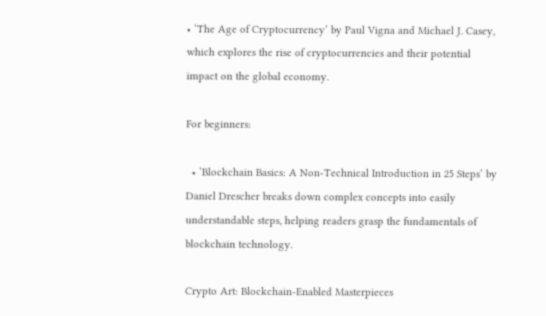• ‘The Age of Cryptocurrency’ by Paul Vigna and Michael J. Casey, which explores the rise of cryptocurrencies and their potential impact on the global economy.

For beginners:

  • ‘Blockchain Basics: A Non-Technical Introduction in 25 Steps’ by Daniel Drescher breaks down complex concepts into easily understandable steps, helping readers grasp the fundamentals of blockchain technology.

Crypto Art: Blockchain-Enabled Masterpieces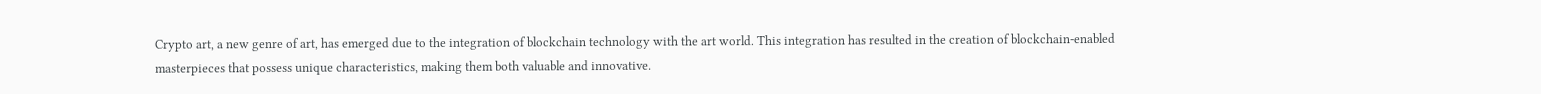Crypto art, a new genre of art, has emerged due to the integration of blockchain technology with the art world. This integration has resulted in the creation of blockchain-enabled masterpieces that possess unique characteristics, making them both valuable and innovative.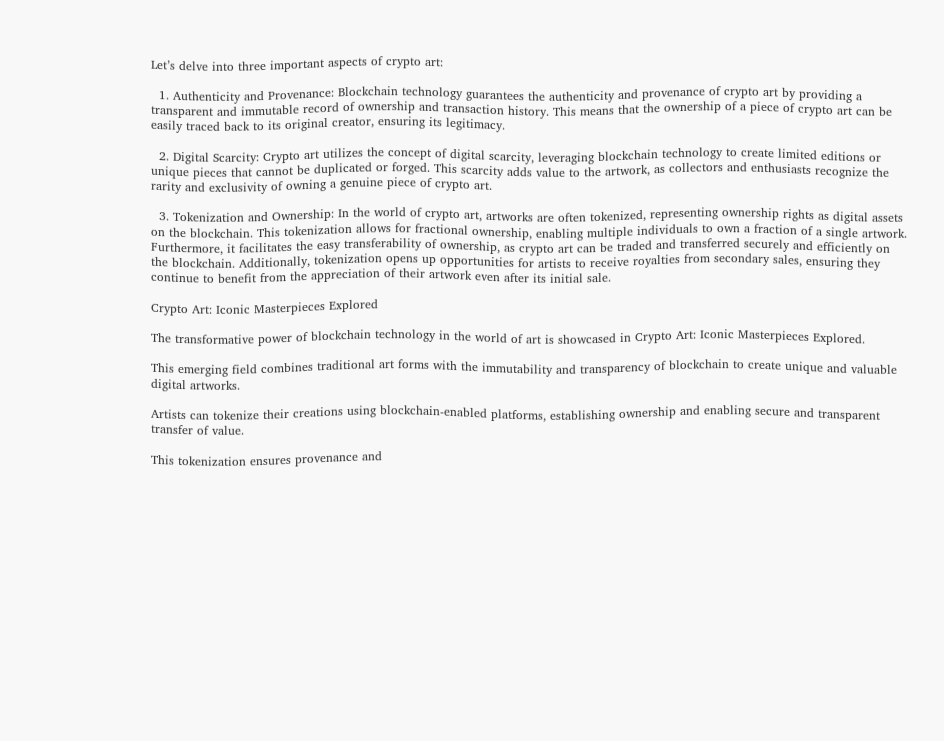Let’s delve into three important aspects of crypto art:

  1. Authenticity and Provenance: Blockchain technology guarantees the authenticity and provenance of crypto art by providing a transparent and immutable record of ownership and transaction history. This means that the ownership of a piece of crypto art can be easily traced back to its original creator, ensuring its legitimacy.

  2. Digital Scarcity: Crypto art utilizes the concept of digital scarcity, leveraging blockchain technology to create limited editions or unique pieces that cannot be duplicated or forged. This scarcity adds value to the artwork, as collectors and enthusiasts recognize the rarity and exclusivity of owning a genuine piece of crypto art.

  3. Tokenization and Ownership: In the world of crypto art, artworks are often tokenized, representing ownership rights as digital assets on the blockchain. This tokenization allows for fractional ownership, enabling multiple individuals to own a fraction of a single artwork. Furthermore, it facilitates the easy transferability of ownership, as crypto art can be traded and transferred securely and efficiently on the blockchain. Additionally, tokenization opens up opportunities for artists to receive royalties from secondary sales, ensuring they continue to benefit from the appreciation of their artwork even after its initial sale.

Crypto Art: Iconic Masterpieces Explored

The transformative power of blockchain technology in the world of art is showcased in Crypto Art: Iconic Masterpieces Explored.

This emerging field combines traditional art forms with the immutability and transparency of blockchain to create unique and valuable digital artworks.

Artists can tokenize their creations using blockchain-enabled platforms, establishing ownership and enabling secure and transparent transfer of value.

This tokenization ensures provenance and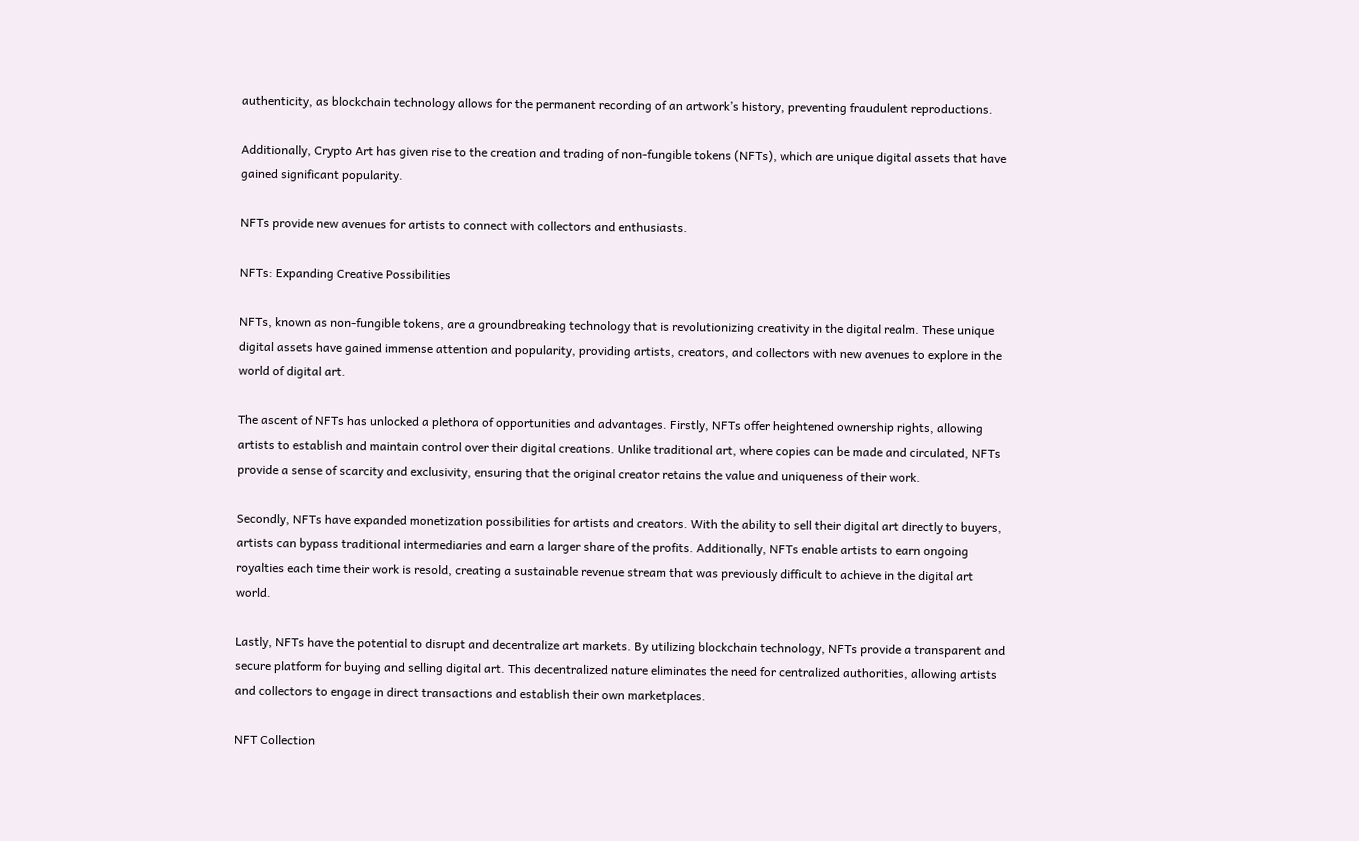authenticity, as blockchain technology allows for the permanent recording of an artwork’s history, preventing fraudulent reproductions.

Additionally, Crypto Art has given rise to the creation and trading of non-fungible tokens (NFTs), which are unique digital assets that have gained significant popularity.

NFTs provide new avenues for artists to connect with collectors and enthusiasts.

NFTs: Expanding Creative Possibilities

NFTs, known as non-fungible tokens, are a groundbreaking technology that is revolutionizing creativity in the digital realm. These unique digital assets have gained immense attention and popularity, providing artists, creators, and collectors with new avenues to explore in the world of digital art.

The ascent of NFTs has unlocked a plethora of opportunities and advantages. Firstly, NFTs offer heightened ownership rights, allowing artists to establish and maintain control over their digital creations. Unlike traditional art, where copies can be made and circulated, NFTs provide a sense of scarcity and exclusivity, ensuring that the original creator retains the value and uniqueness of their work.

Secondly, NFTs have expanded monetization possibilities for artists and creators. With the ability to sell their digital art directly to buyers, artists can bypass traditional intermediaries and earn a larger share of the profits. Additionally, NFTs enable artists to earn ongoing royalties each time their work is resold, creating a sustainable revenue stream that was previously difficult to achieve in the digital art world.

Lastly, NFTs have the potential to disrupt and decentralize art markets. By utilizing blockchain technology, NFTs provide a transparent and secure platform for buying and selling digital art. This decentralized nature eliminates the need for centralized authorities, allowing artists and collectors to engage in direct transactions and establish their own marketplaces.

NFT Collection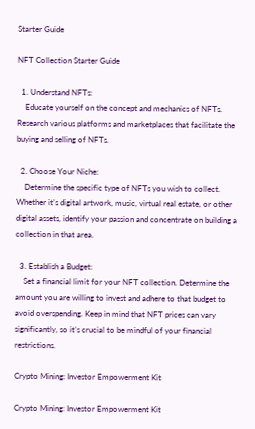Starter Guide

NFT Collection Starter Guide

  1. Understand NFTs:
    Educate yourself on the concept and mechanics of NFTs. Research various platforms and marketplaces that facilitate the buying and selling of NFTs.

  2. Choose Your Niche:
    Determine the specific type of NFTs you wish to collect. Whether it’s digital artwork, music, virtual real estate, or other digital assets, identify your passion and concentrate on building a collection in that area.

  3. Establish a Budget:
    Set a financial limit for your NFT collection. Determine the amount you are willing to invest and adhere to that budget to avoid overspending. Keep in mind that NFT prices can vary significantly, so it’s crucial to be mindful of your financial restrictions.

Crypto Mining: Investor Empowerment Kit

Crypto Mining: Investor Empowerment Kit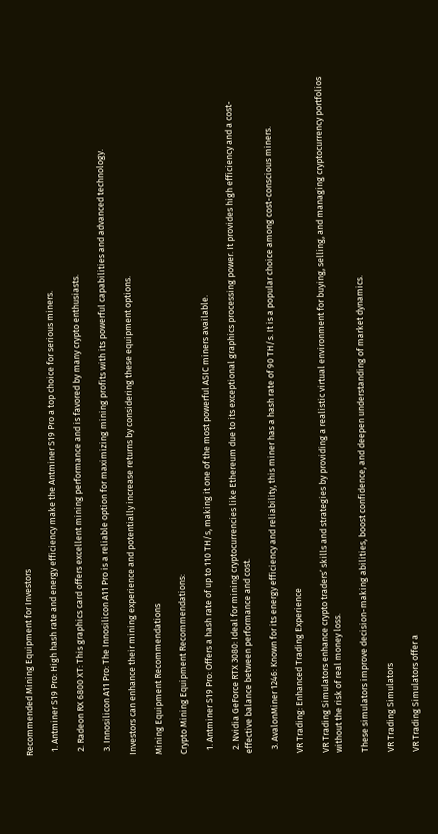Recommended Mining Equipment for Investors

  1. Antminer S19 Pro: High hash rate and energy efficiency make the Antminer S19 Pro a top choice for serious miners.

  2. Radeon RX 6800 XT: This graphics card offers excellent mining performance and is favored by many crypto enthusiasts.

  3. Innosilicon A11 Pro: The Innosilicon A11 Pro is a reliable option for maximizing mining profits with its powerful capabilities and advanced technology.

Investors can enhance their mining experience and potentially increase returns by considering these equipment options.

Mining Equipment Recommendations

Crypto Mining Equipment Recommendations:

  1. Antminer S19 Pro: Offers a hash rate of up to 110 TH/s, making it one of the most powerful ASIC miners available.

  2. Nvidia GeForce RTX 3080: Ideal for mining cryptocurrencies like Ethereum due to its exceptional graphics processing power. It provides high efficiency and a cost-effective balance between performance and cost.

  3. AvalonMiner 1246: Known for its energy efficiency and reliability, this miner has a hash rate of 90 TH/s. It is a popular choice among cost-conscious miners.

VR Trading: Enhanced Trading Experience

VR Trading Simulators enhance crypto traders’ skills and strategies by providing a realistic virtual environment for buying, selling, and managing cryptocurrency portfolios without the risk of real money loss.

These simulators improve decision-making abilities, boost confidence, and deepen understanding of market dynamics.

VR Trading Simulators

VR Trading Simulators offer a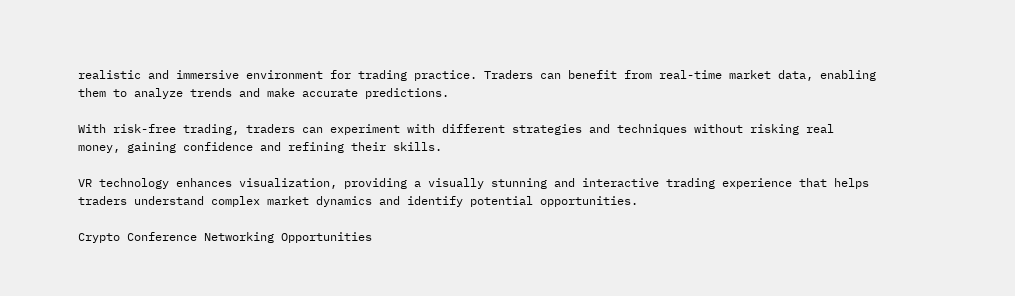realistic and immersive environment for trading practice. Traders can benefit from real-time market data, enabling them to analyze trends and make accurate predictions.

With risk-free trading, traders can experiment with different strategies and techniques without risking real money, gaining confidence and refining their skills.

VR technology enhances visualization, providing a visually stunning and interactive trading experience that helps traders understand complex market dynamics and identify potential opportunities.

Crypto Conference Networking Opportunities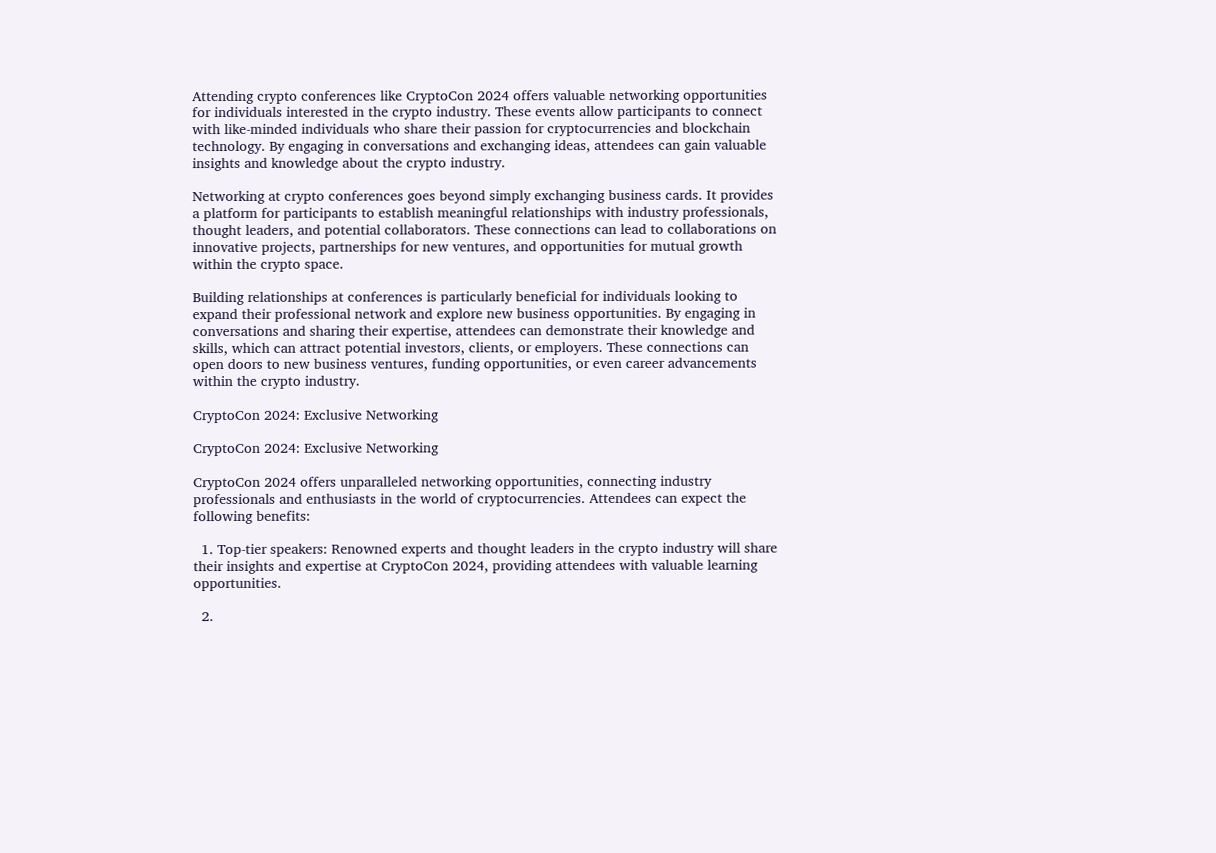Attending crypto conferences like CryptoCon 2024 offers valuable networking opportunities for individuals interested in the crypto industry. These events allow participants to connect with like-minded individuals who share their passion for cryptocurrencies and blockchain technology. By engaging in conversations and exchanging ideas, attendees can gain valuable insights and knowledge about the crypto industry.

Networking at crypto conferences goes beyond simply exchanging business cards. It provides a platform for participants to establish meaningful relationships with industry professionals, thought leaders, and potential collaborators. These connections can lead to collaborations on innovative projects, partnerships for new ventures, and opportunities for mutual growth within the crypto space.

Building relationships at conferences is particularly beneficial for individuals looking to expand their professional network and explore new business opportunities. By engaging in conversations and sharing their expertise, attendees can demonstrate their knowledge and skills, which can attract potential investors, clients, or employers. These connections can open doors to new business ventures, funding opportunities, or even career advancements within the crypto industry.

CryptoCon 2024: Exclusive Networking

CryptoCon 2024: Exclusive Networking

CryptoCon 2024 offers unparalleled networking opportunities, connecting industry professionals and enthusiasts in the world of cryptocurrencies. Attendees can expect the following benefits:

  1. Top-tier speakers: Renowned experts and thought leaders in the crypto industry will share their insights and expertise at CryptoCon 2024, providing attendees with valuable learning opportunities.

  2.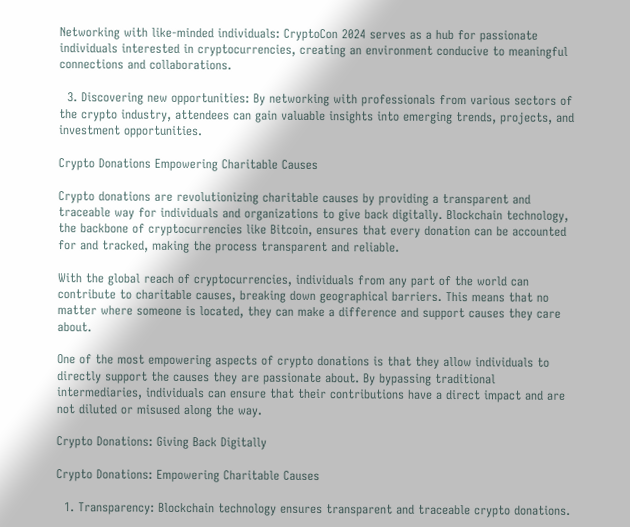Networking with like-minded individuals: CryptoCon 2024 serves as a hub for passionate individuals interested in cryptocurrencies, creating an environment conducive to meaningful connections and collaborations.

  3. Discovering new opportunities: By networking with professionals from various sectors of the crypto industry, attendees can gain valuable insights into emerging trends, projects, and investment opportunities.

Crypto Donations Empowering Charitable Causes

Crypto donations are revolutionizing charitable causes by providing a transparent and traceable way for individuals and organizations to give back digitally. Blockchain technology, the backbone of cryptocurrencies like Bitcoin, ensures that every donation can be accounted for and tracked, making the process transparent and reliable.

With the global reach of cryptocurrencies, individuals from any part of the world can contribute to charitable causes, breaking down geographical barriers. This means that no matter where someone is located, they can make a difference and support causes they care about.

One of the most empowering aspects of crypto donations is that they allow individuals to directly support the causes they are passionate about. By bypassing traditional intermediaries, individuals can ensure that their contributions have a direct impact and are not diluted or misused along the way.

Crypto Donations: Giving Back Digitally

Crypto Donations: Empowering Charitable Causes

  1. Transparency: Blockchain technology ensures transparent and traceable crypto donations.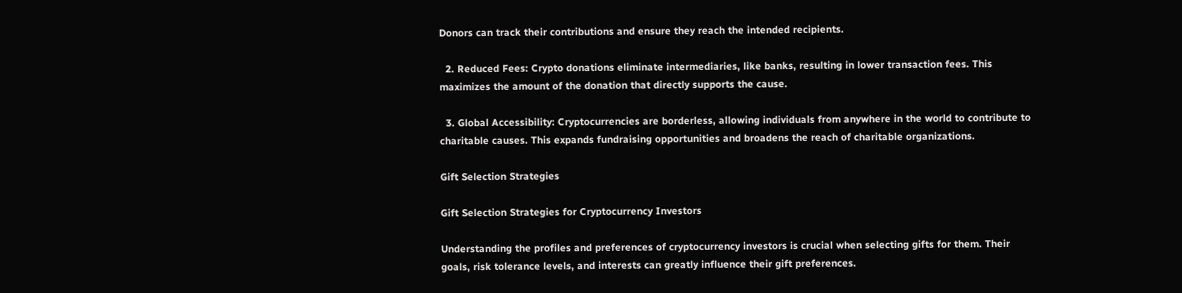Donors can track their contributions and ensure they reach the intended recipients.

  2. Reduced Fees: Crypto donations eliminate intermediaries, like banks, resulting in lower transaction fees. This maximizes the amount of the donation that directly supports the cause.

  3. Global Accessibility: Cryptocurrencies are borderless, allowing individuals from anywhere in the world to contribute to charitable causes. This expands fundraising opportunities and broadens the reach of charitable organizations.

Gift Selection Strategies

Gift Selection Strategies for Cryptocurrency Investors

Understanding the profiles and preferences of cryptocurrency investors is crucial when selecting gifts for them. Their goals, risk tolerance levels, and interests can greatly influence their gift preferences.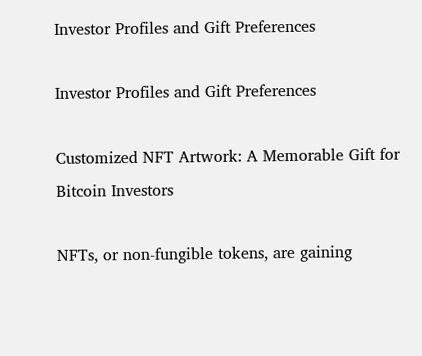Investor Profiles and Gift Preferences

Investor Profiles and Gift Preferences

Customized NFT Artwork: A Memorable Gift for Bitcoin Investors

NFTs, or non-fungible tokens, are gaining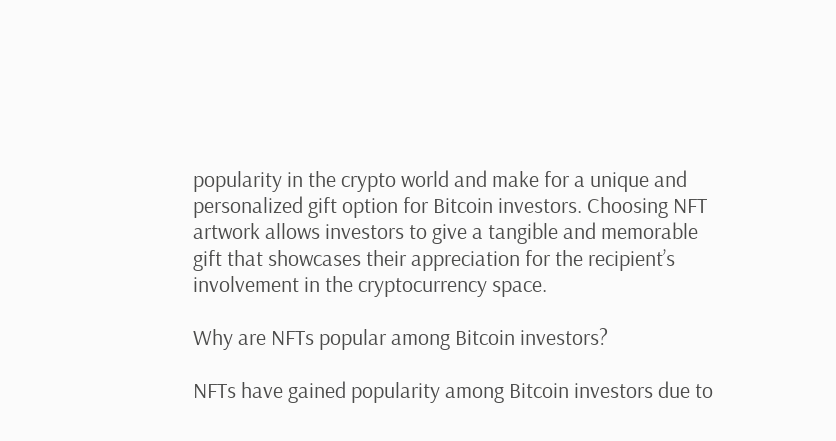popularity in the crypto world and make for a unique and personalized gift option for Bitcoin investors. Choosing NFT artwork allows investors to give a tangible and memorable gift that showcases their appreciation for the recipient’s involvement in the cryptocurrency space.

Why are NFTs popular among Bitcoin investors?

NFTs have gained popularity among Bitcoin investors due to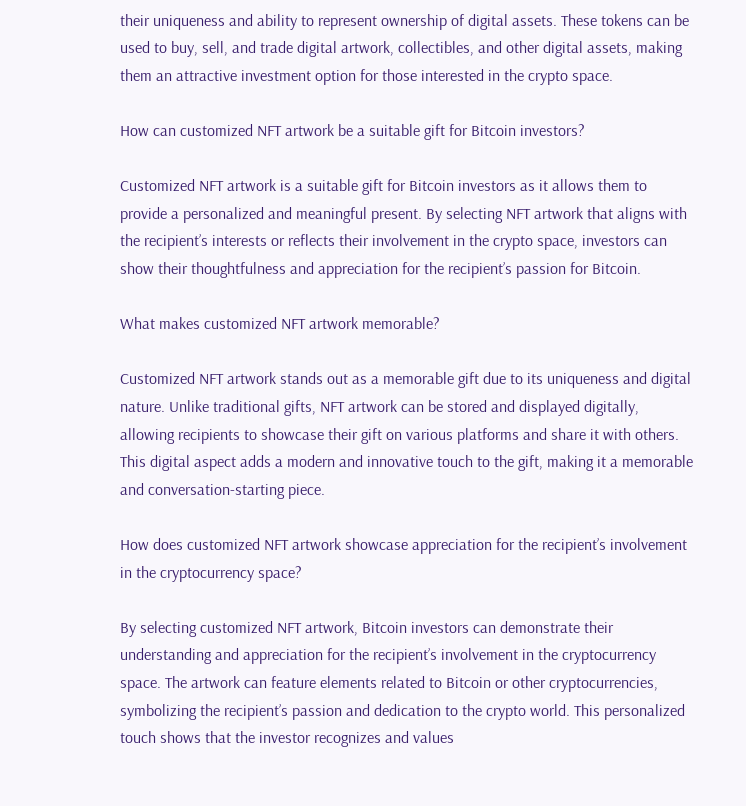their uniqueness and ability to represent ownership of digital assets. These tokens can be used to buy, sell, and trade digital artwork, collectibles, and other digital assets, making them an attractive investment option for those interested in the crypto space.

How can customized NFT artwork be a suitable gift for Bitcoin investors?

Customized NFT artwork is a suitable gift for Bitcoin investors as it allows them to provide a personalized and meaningful present. By selecting NFT artwork that aligns with the recipient’s interests or reflects their involvement in the crypto space, investors can show their thoughtfulness and appreciation for the recipient’s passion for Bitcoin.

What makes customized NFT artwork memorable?

Customized NFT artwork stands out as a memorable gift due to its uniqueness and digital nature. Unlike traditional gifts, NFT artwork can be stored and displayed digitally, allowing recipients to showcase their gift on various platforms and share it with others. This digital aspect adds a modern and innovative touch to the gift, making it a memorable and conversation-starting piece.

How does customized NFT artwork showcase appreciation for the recipient’s involvement in the cryptocurrency space?

By selecting customized NFT artwork, Bitcoin investors can demonstrate their understanding and appreciation for the recipient’s involvement in the cryptocurrency space. The artwork can feature elements related to Bitcoin or other cryptocurrencies, symbolizing the recipient’s passion and dedication to the crypto world. This personalized touch shows that the investor recognizes and values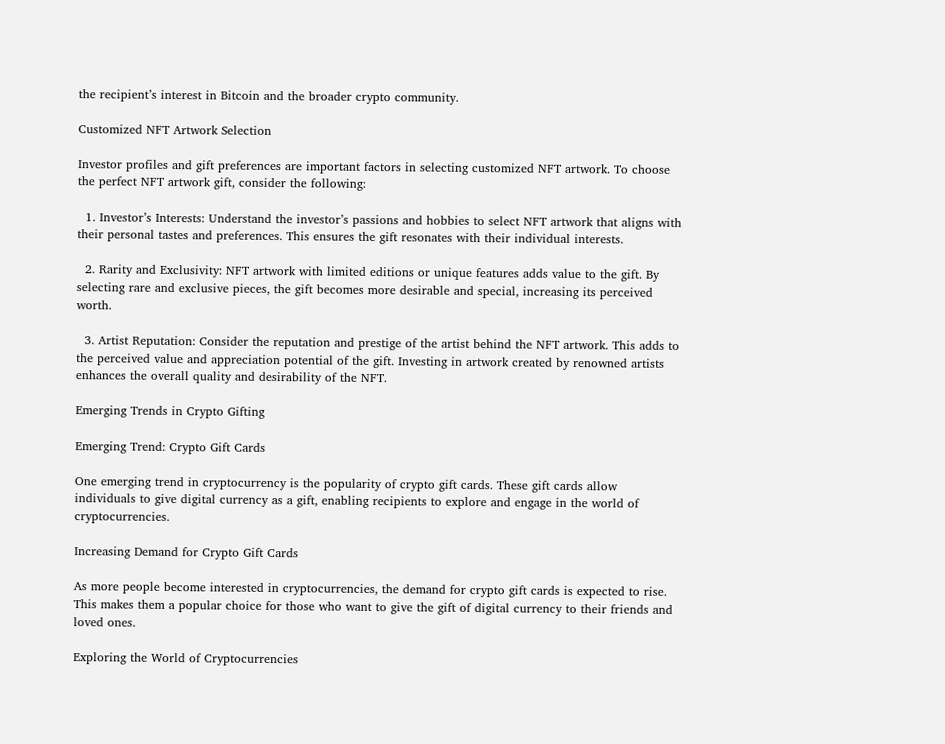the recipient’s interest in Bitcoin and the broader crypto community.

Customized NFT Artwork Selection

Investor profiles and gift preferences are important factors in selecting customized NFT artwork. To choose the perfect NFT artwork gift, consider the following:

  1. Investor’s Interests: Understand the investor’s passions and hobbies to select NFT artwork that aligns with their personal tastes and preferences. This ensures the gift resonates with their individual interests.

  2. Rarity and Exclusivity: NFT artwork with limited editions or unique features adds value to the gift. By selecting rare and exclusive pieces, the gift becomes more desirable and special, increasing its perceived worth.

  3. Artist Reputation: Consider the reputation and prestige of the artist behind the NFT artwork. This adds to the perceived value and appreciation potential of the gift. Investing in artwork created by renowned artists enhances the overall quality and desirability of the NFT.

Emerging Trends in Crypto Gifting

Emerging Trend: Crypto Gift Cards

One emerging trend in cryptocurrency is the popularity of crypto gift cards. These gift cards allow individuals to give digital currency as a gift, enabling recipients to explore and engage in the world of cryptocurrencies.

Increasing Demand for Crypto Gift Cards

As more people become interested in cryptocurrencies, the demand for crypto gift cards is expected to rise. This makes them a popular choice for those who want to give the gift of digital currency to their friends and loved ones.

Exploring the World of Cryptocurrencies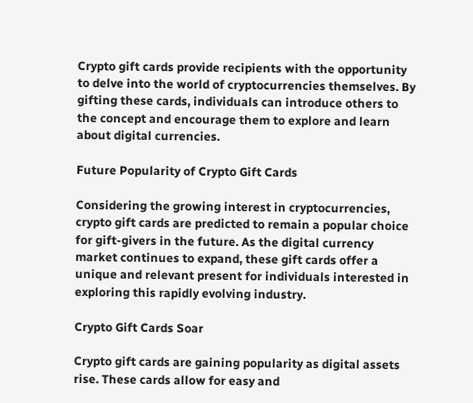Crypto gift cards provide recipients with the opportunity to delve into the world of cryptocurrencies themselves. By gifting these cards, individuals can introduce others to the concept and encourage them to explore and learn about digital currencies.

Future Popularity of Crypto Gift Cards

Considering the growing interest in cryptocurrencies, crypto gift cards are predicted to remain a popular choice for gift-givers in the future. As the digital currency market continues to expand, these gift cards offer a unique and relevant present for individuals interested in exploring this rapidly evolving industry.

Crypto Gift Cards Soar

Crypto gift cards are gaining popularity as digital assets rise. These cards allow for easy and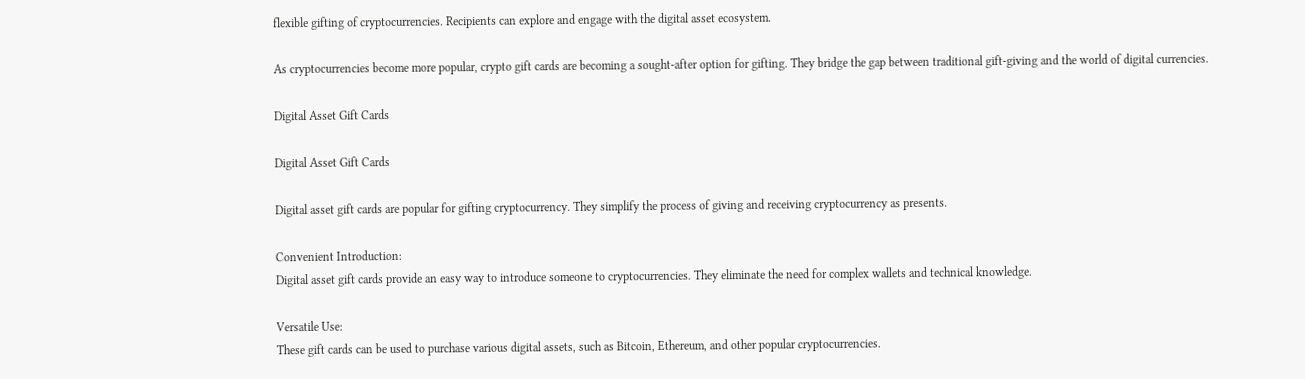flexible gifting of cryptocurrencies. Recipients can explore and engage with the digital asset ecosystem.

As cryptocurrencies become more popular, crypto gift cards are becoming a sought-after option for gifting. They bridge the gap between traditional gift-giving and the world of digital currencies.

Digital Asset Gift Cards

Digital Asset Gift Cards

Digital asset gift cards are popular for gifting cryptocurrency. They simplify the process of giving and receiving cryptocurrency as presents.

Convenient Introduction:
Digital asset gift cards provide an easy way to introduce someone to cryptocurrencies. They eliminate the need for complex wallets and technical knowledge.

Versatile Use:
These gift cards can be used to purchase various digital assets, such as Bitcoin, Ethereum, and other popular cryptocurrencies.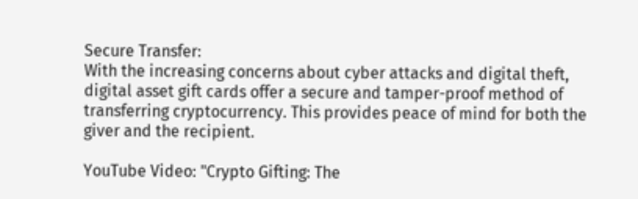Secure Transfer:
With the increasing concerns about cyber attacks and digital theft, digital asset gift cards offer a secure and tamper-proof method of transferring cryptocurrency. This provides peace of mind for both the giver and the recipient.

YouTube Video: "Crypto Gifting: The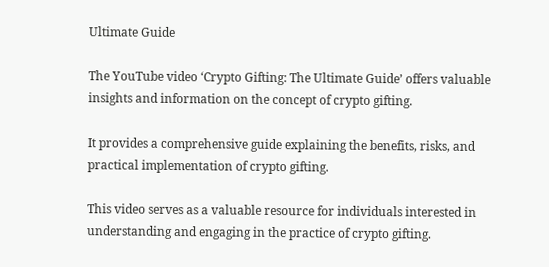Ultimate Guide

The YouTube video ‘Crypto Gifting: The Ultimate Guide’ offers valuable insights and information on the concept of crypto gifting.

It provides a comprehensive guide explaining the benefits, risks, and practical implementation of crypto gifting.

This video serves as a valuable resource for individuals interested in understanding and engaging in the practice of crypto gifting.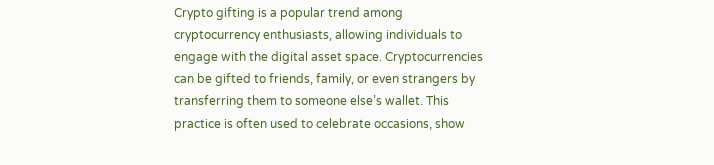Crypto gifting is a popular trend among cryptocurrency enthusiasts, allowing individuals to engage with the digital asset space. Cryptocurrencies can be gifted to friends, family, or even strangers by transferring them to someone else’s wallet. This practice is often used to celebrate occasions, show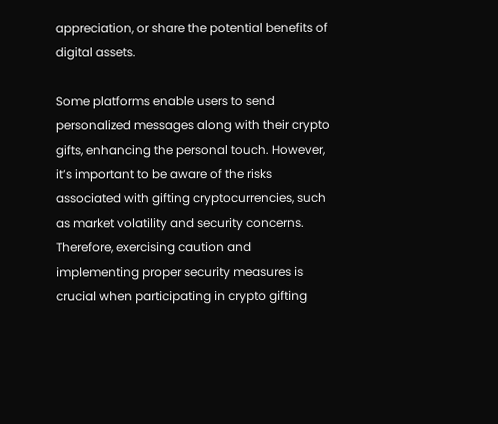appreciation, or share the potential benefits of digital assets.

Some platforms enable users to send personalized messages along with their crypto gifts, enhancing the personal touch. However, it’s important to be aware of the risks associated with gifting cryptocurrencies, such as market volatility and security concerns. Therefore, exercising caution and implementing proper security measures is crucial when participating in crypto gifting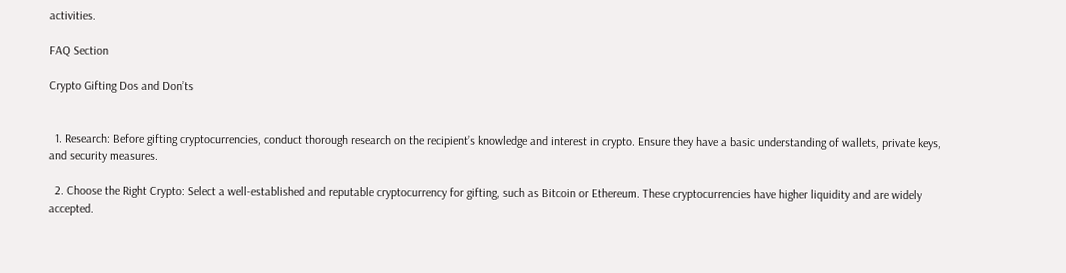activities.

FAQ Section

Crypto Gifting Dos and Don’ts


  1. Research: Before gifting cryptocurrencies, conduct thorough research on the recipient’s knowledge and interest in crypto. Ensure they have a basic understanding of wallets, private keys, and security measures.

  2. Choose the Right Crypto: Select a well-established and reputable cryptocurrency for gifting, such as Bitcoin or Ethereum. These cryptocurrencies have higher liquidity and are widely accepted.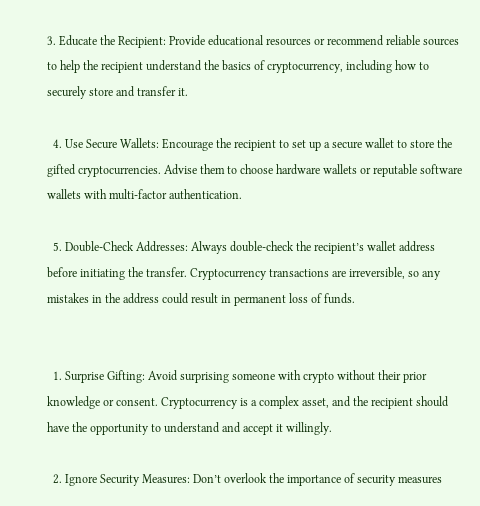3. Educate the Recipient: Provide educational resources or recommend reliable sources to help the recipient understand the basics of cryptocurrency, including how to securely store and transfer it.

  4. Use Secure Wallets: Encourage the recipient to set up a secure wallet to store the gifted cryptocurrencies. Advise them to choose hardware wallets or reputable software wallets with multi-factor authentication.

  5. Double-Check Addresses: Always double-check the recipient’s wallet address before initiating the transfer. Cryptocurrency transactions are irreversible, so any mistakes in the address could result in permanent loss of funds.


  1. Surprise Gifting: Avoid surprising someone with crypto without their prior knowledge or consent. Cryptocurrency is a complex asset, and the recipient should have the opportunity to understand and accept it willingly.

  2. Ignore Security Measures: Don’t overlook the importance of security measures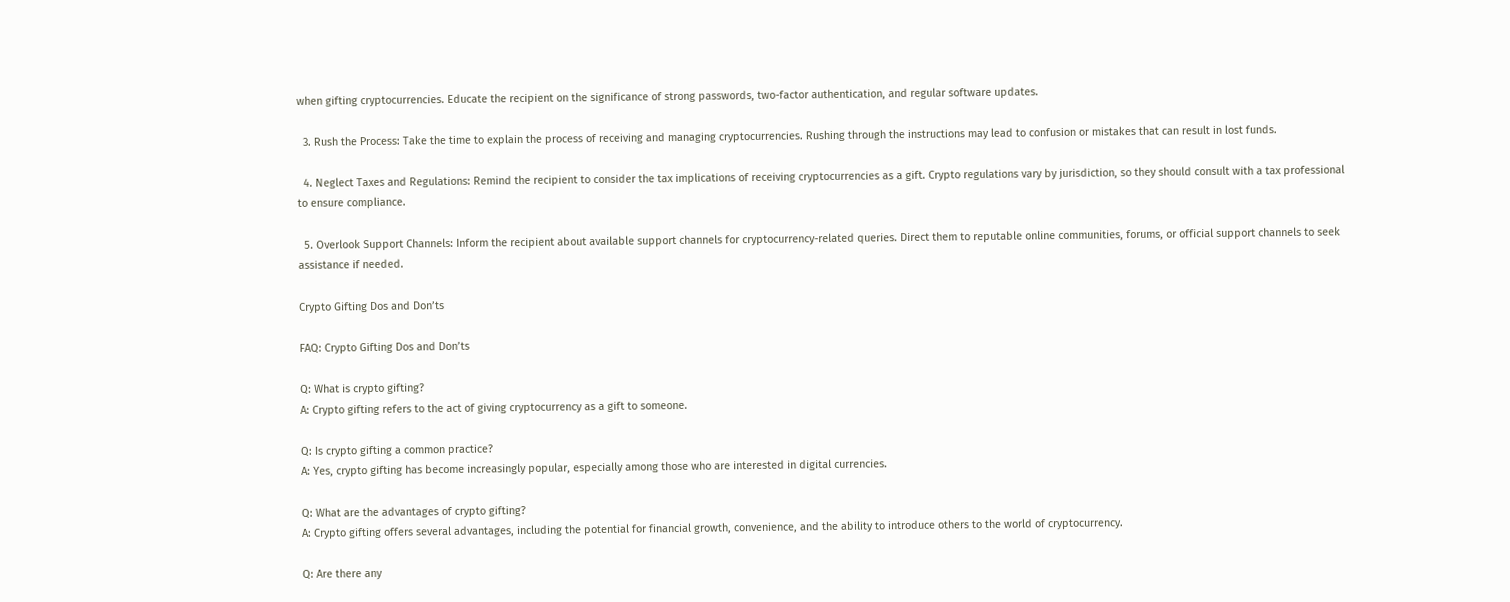when gifting cryptocurrencies. Educate the recipient on the significance of strong passwords, two-factor authentication, and regular software updates.

  3. Rush the Process: Take the time to explain the process of receiving and managing cryptocurrencies. Rushing through the instructions may lead to confusion or mistakes that can result in lost funds.

  4. Neglect Taxes and Regulations: Remind the recipient to consider the tax implications of receiving cryptocurrencies as a gift. Crypto regulations vary by jurisdiction, so they should consult with a tax professional to ensure compliance.

  5. Overlook Support Channels: Inform the recipient about available support channels for cryptocurrency-related queries. Direct them to reputable online communities, forums, or official support channels to seek assistance if needed.

Crypto Gifting Dos and Don’ts

FAQ: Crypto Gifting Dos and Don’ts

Q: What is crypto gifting?
A: Crypto gifting refers to the act of giving cryptocurrency as a gift to someone.

Q: Is crypto gifting a common practice?
A: Yes, crypto gifting has become increasingly popular, especially among those who are interested in digital currencies.

Q: What are the advantages of crypto gifting?
A: Crypto gifting offers several advantages, including the potential for financial growth, convenience, and the ability to introduce others to the world of cryptocurrency.

Q: Are there any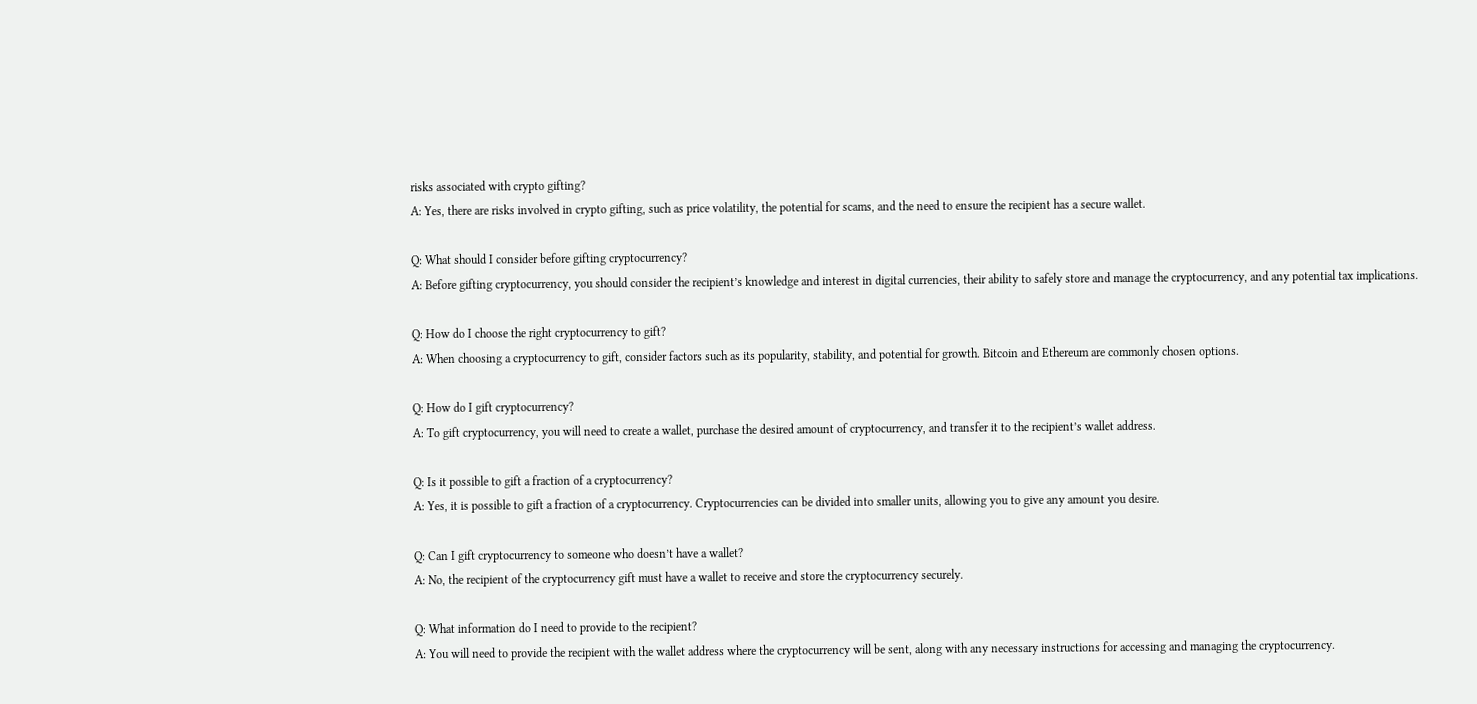risks associated with crypto gifting?
A: Yes, there are risks involved in crypto gifting, such as price volatility, the potential for scams, and the need to ensure the recipient has a secure wallet.

Q: What should I consider before gifting cryptocurrency?
A: Before gifting cryptocurrency, you should consider the recipient’s knowledge and interest in digital currencies, their ability to safely store and manage the cryptocurrency, and any potential tax implications.

Q: How do I choose the right cryptocurrency to gift?
A: When choosing a cryptocurrency to gift, consider factors such as its popularity, stability, and potential for growth. Bitcoin and Ethereum are commonly chosen options.

Q: How do I gift cryptocurrency?
A: To gift cryptocurrency, you will need to create a wallet, purchase the desired amount of cryptocurrency, and transfer it to the recipient’s wallet address.

Q: Is it possible to gift a fraction of a cryptocurrency?
A: Yes, it is possible to gift a fraction of a cryptocurrency. Cryptocurrencies can be divided into smaller units, allowing you to give any amount you desire.

Q: Can I gift cryptocurrency to someone who doesn’t have a wallet?
A: No, the recipient of the cryptocurrency gift must have a wallet to receive and store the cryptocurrency securely.

Q: What information do I need to provide to the recipient?
A: You will need to provide the recipient with the wallet address where the cryptocurrency will be sent, along with any necessary instructions for accessing and managing the cryptocurrency.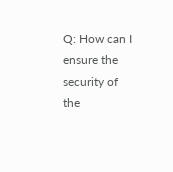Q: How can I ensure the security of the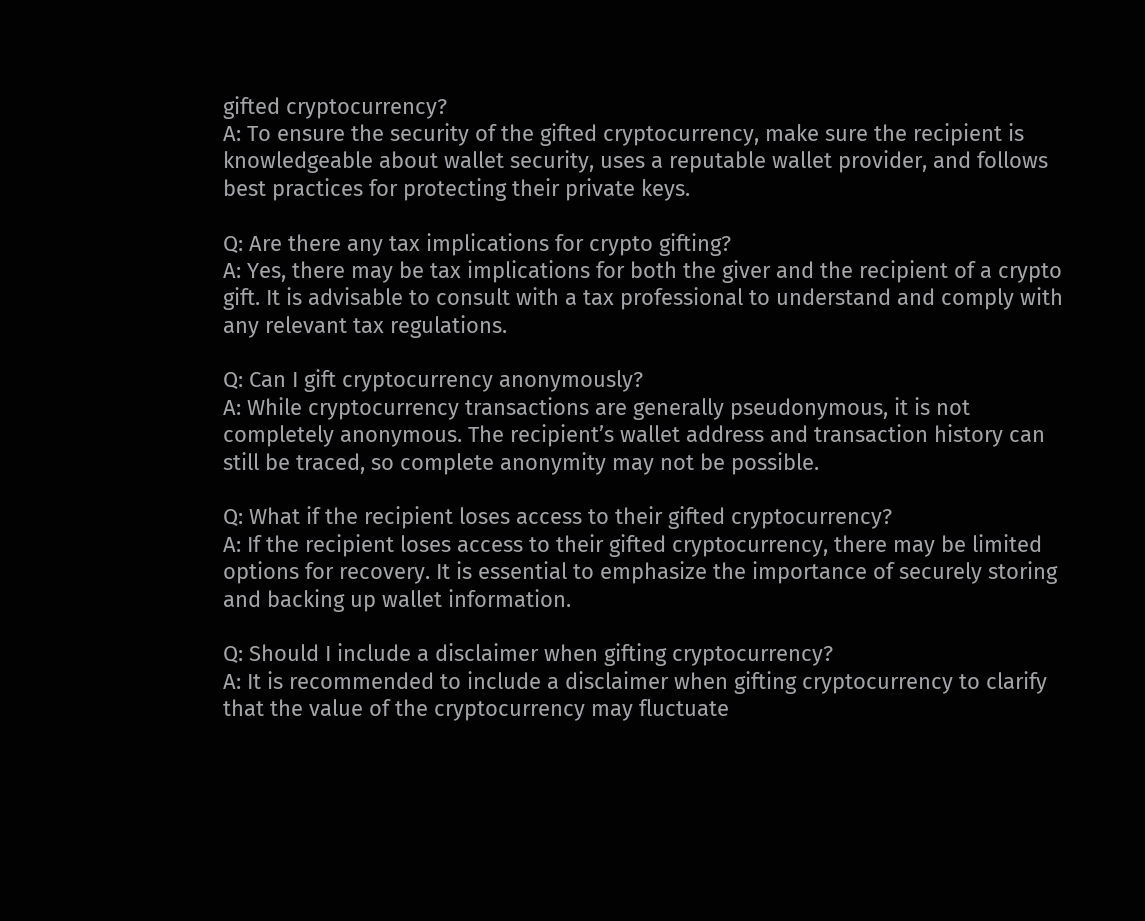gifted cryptocurrency?
A: To ensure the security of the gifted cryptocurrency, make sure the recipient is knowledgeable about wallet security, uses a reputable wallet provider, and follows best practices for protecting their private keys.

Q: Are there any tax implications for crypto gifting?
A: Yes, there may be tax implications for both the giver and the recipient of a crypto gift. It is advisable to consult with a tax professional to understand and comply with any relevant tax regulations.

Q: Can I gift cryptocurrency anonymously?
A: While cryptocurrency transactions are generally pseudonymous, it is not completely anonymous. The recipient’s wallet address and transaction history can still be traced, so complete anonymity may not be possible.

Q: What if the recipient loses access to their gifted cryptocurrency?
A: If the recipient loses access to their gifted cryptocurrency, there may be limited options for recovery. It is essential to emphasize the importance of securely storing and backing up wallet information.

Q: Should I include a disclaimer when gifting cryptocurrency?
A: It is recommended to include a disclaimer when gifting cryptocurrency to clarify that the value of the cryptocurrency may fluctuate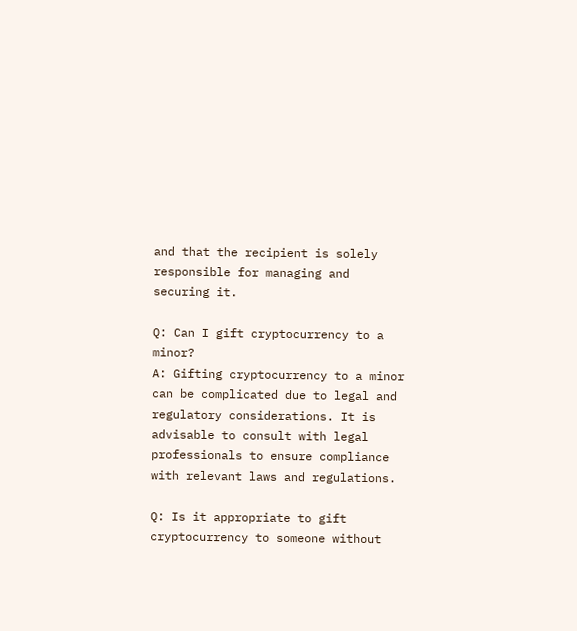and that the recipient is solely responsible for managing and securing it.

Q: Can I gift cryptocurrency to a minor?
A: Gifting cryptocurrency to a minor can be complicated due to legal and regulatory considerations. It is advisable to consult with legal professionals to ensure compliance with relevant laws and regulations.

Q: Is it appropriate to gift cryptocurrency to someone without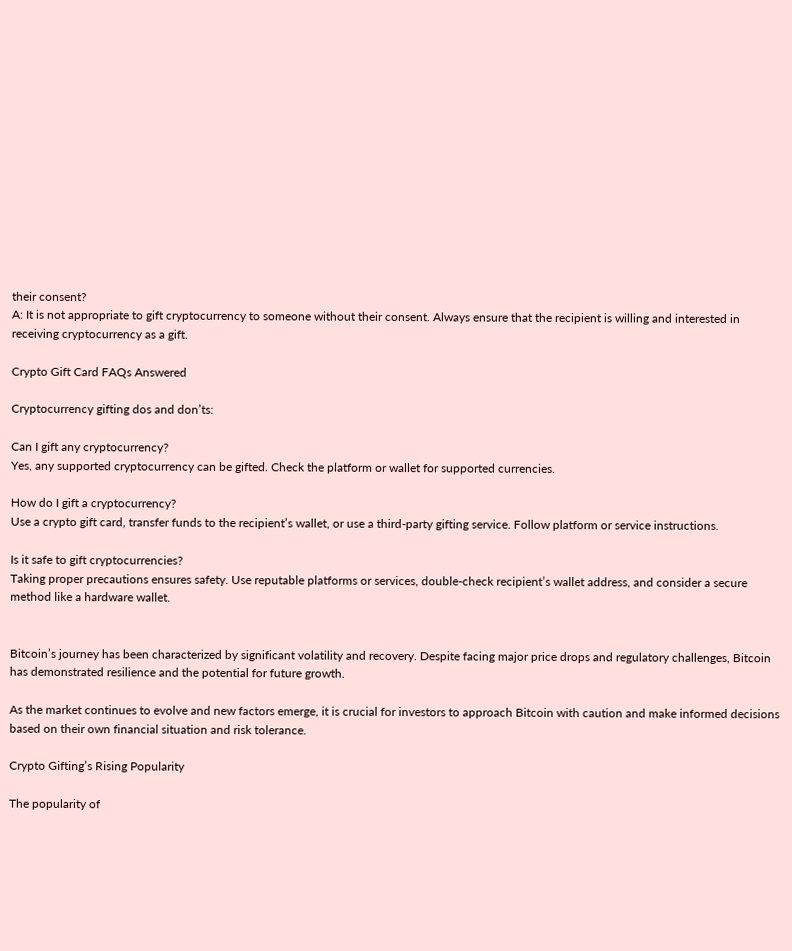their consent?
A: It is not appropriate to gift cryptocurrency to someone without their consent. Always ensure that the recipient is willing and interested in receiving cryptocurrency as a gift.

Crypto Gift Card FAQs Answered

Cryptocurrency gifting dos and don’ts:

Can I gift any cryptocurrency?
Yes, any supported cryptocurrency can be gifted. Check the platform or wallet for supported currencies.

How do I gift a cryptocurrency?
Use a crypto gift card, transfer funds to the recipient’s wallet, or use a third-party gifting service. Follow platform or service instructions.

Is it safe to gift cryptocurrencies?
Taking proper precautions ensures safety. Use reputable platforms or services, double-check recipient’s wallet address, and consider a secure method like a hardware wallet.


Bitcoin’s journey has been characterized by significant volatility and recovery. Despite facing major price drops and regulatory challenges, Bitcoin has demonstrated resilience and the potential for future growth.

As the market continues to evolve and new factors emerge, it is crucial for investors to approach Bitcoin with caution and make informed decisions based on their own financial situation and risk tolerance.

Crypto Gifting’s Rising Popularity

The popularity of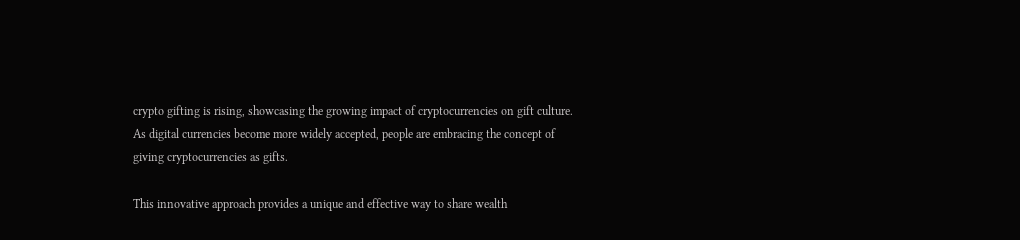crypto gifting is rising, showcasing the growing impact of cryptocurrencies on gift culture. As digital currencies become more widely accepted, people are embracing the concept of giving cryptocurrencies as gifts.

This innovative approach provides a unique and effective way to share wealth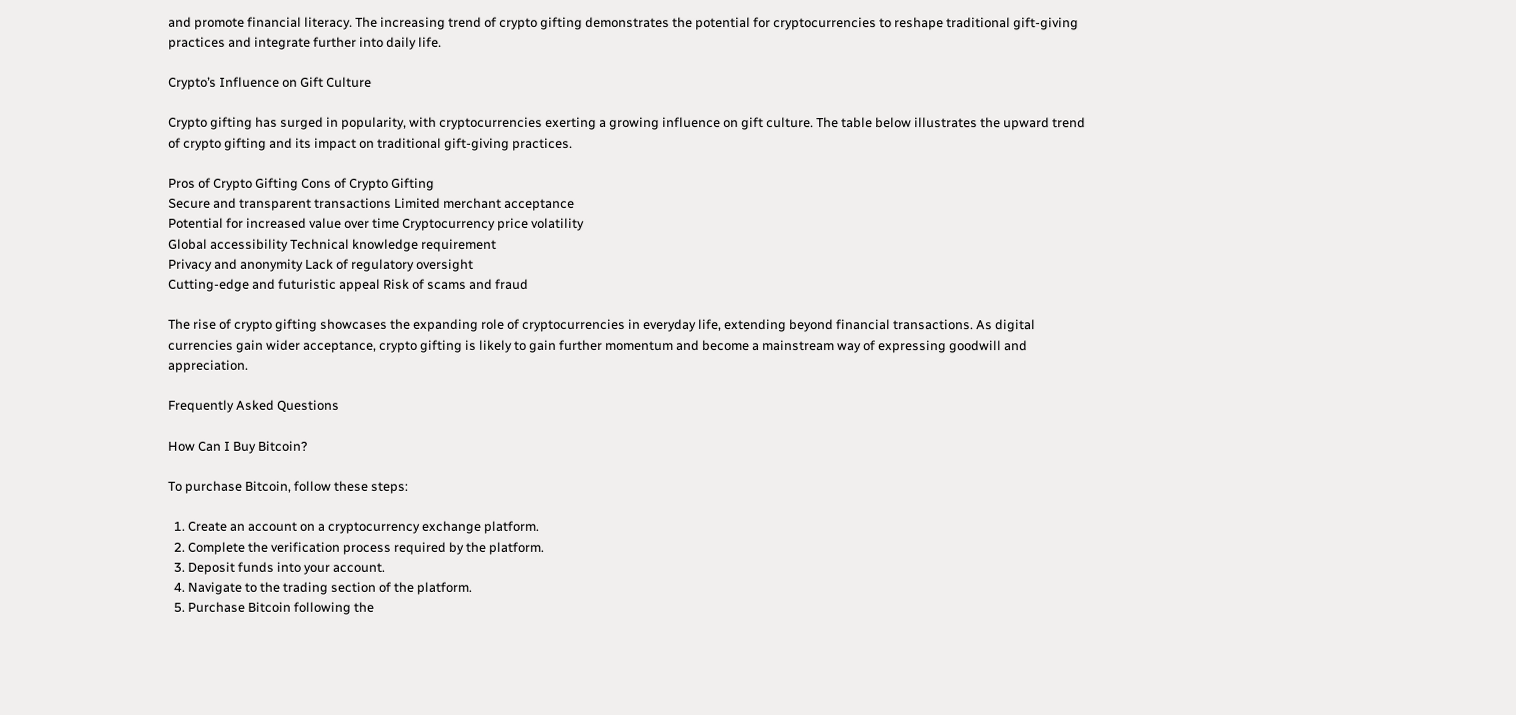and promote financial literacy. The increasing trend of crypto gifting demonstrates the potential for cryptocurrencies to reshape traditional gift-giving practices and integrate further into daily life.

Crypto’s Influence on Gift Culture

Crypto gifting has surged in popularity, with cryptocurrencies exerting a growing influence on gift culture. The table below illustrates the upward trend of crypto gifting and its impact on traditional gift-giving practices.

Pros of Crypto Gifting Cons of Crypto Gifting
Secure and transparent transactions Limited merchant acceptance
Potential for increased value over time Cryptocurrency price volatility
Global accessibility Technical knowledge requirement
Privacy and anonymity Lack of regulatory oversight
Cutting-edge and futuristic appeal Risk of scams and fraud

The rise of crypto gifting showcases the expanding role of cryptocurrencies in everyday life, extending beyond financial transactions. As digital currencies gain wider acceptance, crypto gifting is likely to gain further momentum and become a mainstream way of expressing goodwill and appreciation.

Frequently Asked Questions

How Can I Buy Bitcoin?

To purchase Bitcoin, follow these steps:

  1. Create an account on a cryptocurrency exchange platform.
  2. Complete the verification process required by the platform.
  3. Deposit funds into your account.
  4. Navigate to the trading section of the platform.
  5. Purchase Bitcoin following the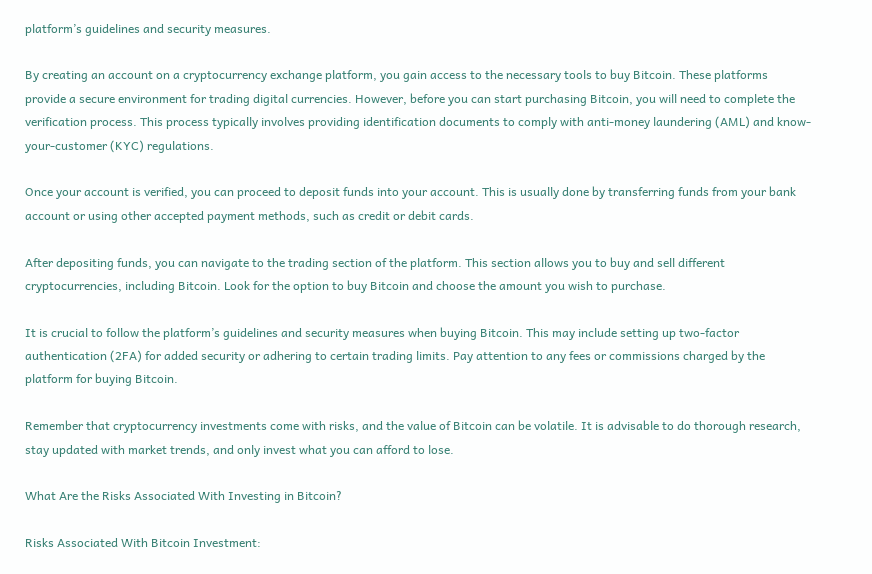platform’s guidelines and security measures.

By creating an account on a cryptocurrency exchange platform, you gain access to the necessary tools to buy Bitcoin. These platforms provide a secure environment for trading digital currencies. However, before you can start purchasing Bitcoin, you will need to complete the verification process. This process typically involves providing identification documents to comply with anti-money laundering (AML) and know-your-customer (KYC) regulations.

Once your account is verified, you can proceed to deposit funds into your account. This is usually done by transferring funds from your bank account or using other accepted payment methods, such as credit or debit cards.

After depositing funds, you can navigate to the trading section of the platform. This section allows you to buy and sell different cryptocurrencies, including Bitcoin. Look for the option to buy Bitcoin and choose the amount you wish to purchase.

It is crucial to follow the platform’s guidelines and security measures when buying Bitcoin. This may include setting up two-factor authentication (2FA) for added security or adhering to certain trading limits. Pay attention to any fees or commissions charged by the platform for buying Bitcoin.

Remember that cryptocurrency investments come with risks, and the value of Bitcoin can be volatile. It is advisable to do thorough research, stay updated with market trends, and only invest what you can afford to lose.

What Are the Risks Associated With Investing in Bitcoin?

Risks Associated With Bitcoin Investment: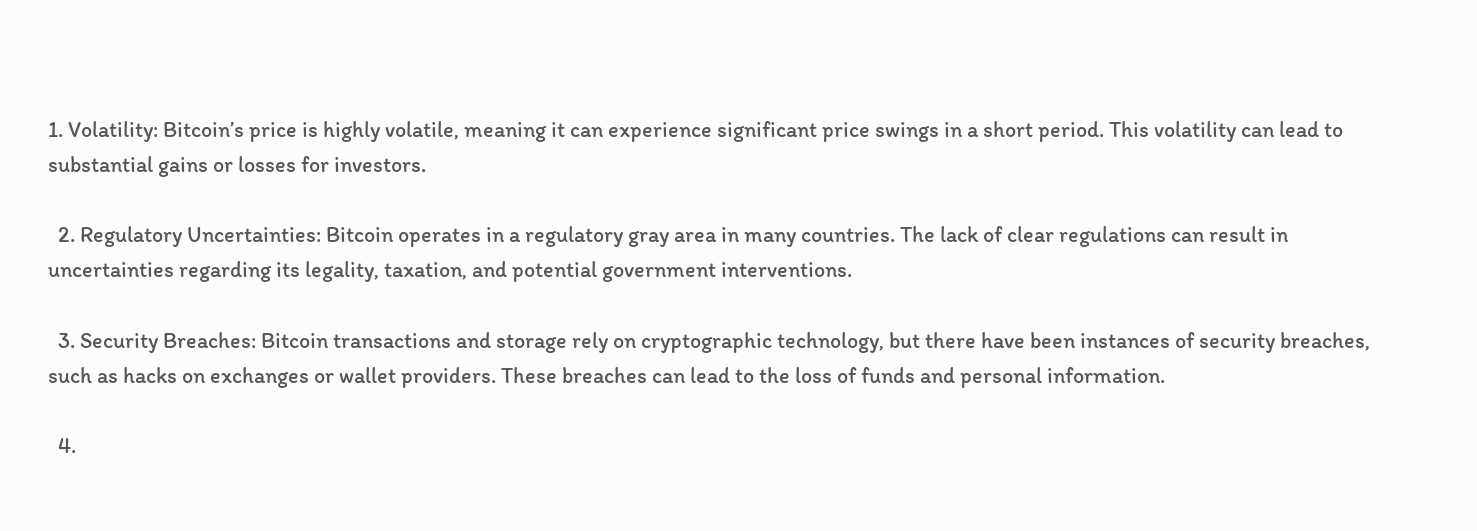1. Volatility: Bitcoin’s price is highly volatile, meaning it can experience significant price swings in a short period. This volatility can lead to substantial gains or losses for investors.

  2. Regulatory Uncertainties: Bitcoin operates in a regulatory gray area in many countries. The lack of clear regulations can result in uncertainties regarding its legality, taxation, and potential government interventions.

  3. Security Breaches: Bitcoin transactions and storage rely on cryptographic technology, but there have been instances of security breaches, such as hacks on exchanges or wallet providers. These breaches can lead to the loss of funds and personal information.

  4.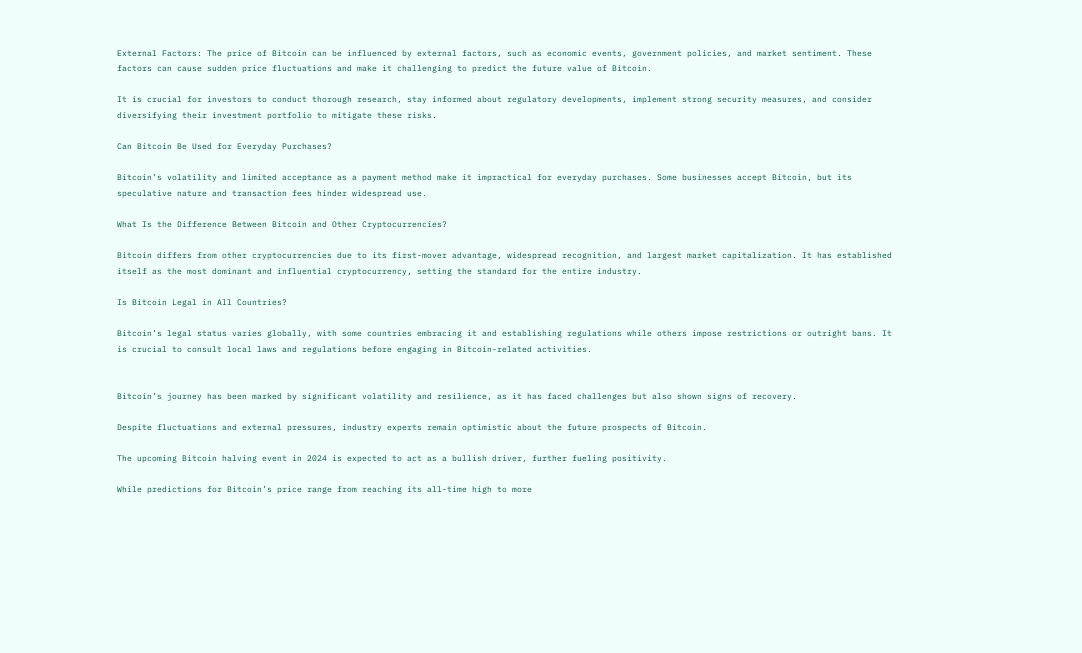External Factors: The price of Bitcoin can be influenced by external factors, such as economic events, government policies, and market sentiment. These factors can cause sudden price fluctuations and make it challenging to predict the future value of Bitcoin.

It is crucial for investors to conduct thorough research, stay informed about regulatory developments, implement strong security measures, and consider diversifying their investment portfolio to mitigate these risks.

Can Bitcoin Be Used for Everyday Purchases?

Bitcoin’s volatility and limited acceptance as a payment method make it impractical for everyday purchases. Some businesses accept Bitcoin, but its speculative nature and transaction fees hinder widespread use.

What Is the Difference Between Bitcoin and Other Cryptocurrencies?

Bitcoin differs from other cryptocurrencies due to its first-mover advantage, widespread recognition, and largest market capitalization. It has established itself as the most dominant and influential cryptocurrency, setting the standard for the entire industry.

Is Bitcoin Legal in All Countries?

Bitcoin’s legal status varies globally, with some countries embracing it and establishing regulations while others impose restrictions or outright bans. It is crucial to consult local laws and regulations before engaging in Bitcoin-related activities.


Bitcoin’s journey has been marked by significant volatility and resilience, as it has faced challenges but also shown signs of recovery.

Despite fluctuations and external pressures, industry experts remain optimistic about the future prospects of Bitcoin.

The upcoming Bitcoin halving event in 2024 is expected to act as a bullish driver, further fueling positivity.

While predictions for Bitcoin’s price range from reaching its all-time high to more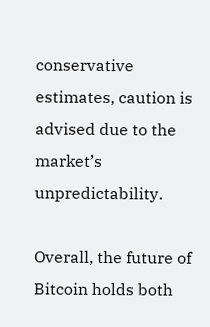conservative estimates, caution is advised due to the market’s unpredictability.

Overall, the future of Bitcoin holds both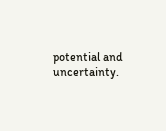potential and uncertainty.